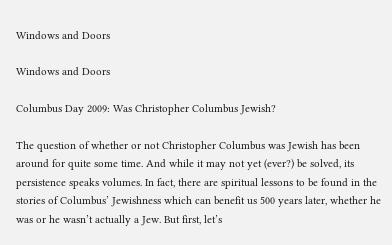Windows and Doors

Windows and Doors

Columbus Day 2009: Was Christopher Columbus Jewish?

The question of whether or not Christopher Columbus was Jewish has been around for quite some time. And while it may not yet (ever?) be solved, its persistence speaks volumes. In fact, there are spiritual lessons to be found in the stories of Columbus’ Jewishness which can benefit us 500 years later, whether he was or he wasn’t actually a Jew. But first, let’s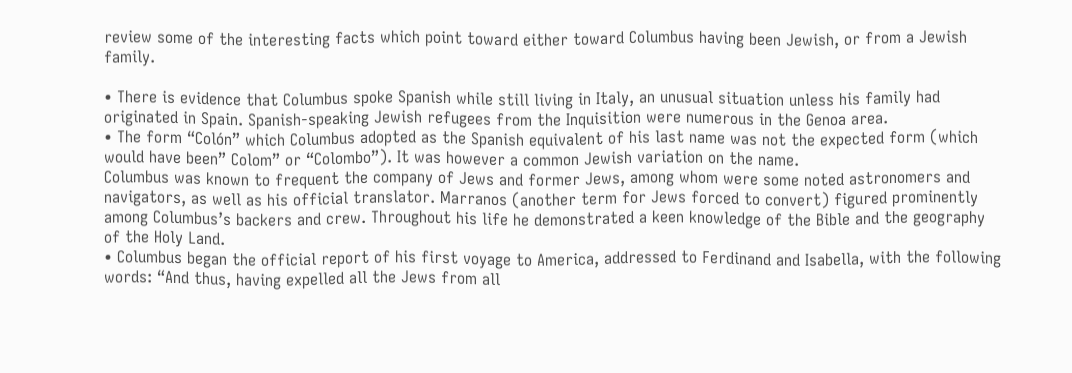review some of the interesting facts which point toward either toward Columbus having been Jewish, or from a Jewish family.

• There is evidence that Columbus spoke Spanish while still living in Italy, an unusual situation unless his family had originated in Spain. Spanish-speaking Jewish refugees from the Inquisition were numerous in the Genoa area.
• The form “Colón” which Columbus adopted as the Spanish equivalent of his last name was not the expected form (which would have been” Colom” or “Colombo”). It was however a common Jewish variation on the name.
Columbus was known to frequent the company of Jews and former Jews, among whom were some noted astronomers and navigators, as well as his official translator. Marranos (another term for Jews forced to convert) figured prominently among Columbus’s backers and crew. Throughout his life he demonstrated a keen knowledge of the Bible and the geography of the Holy Land.
• Columbus began the official report of his first voyage to America, addressed to Ferdinand and Isabella, with the following words: “And thus, having expelled all the Jews from all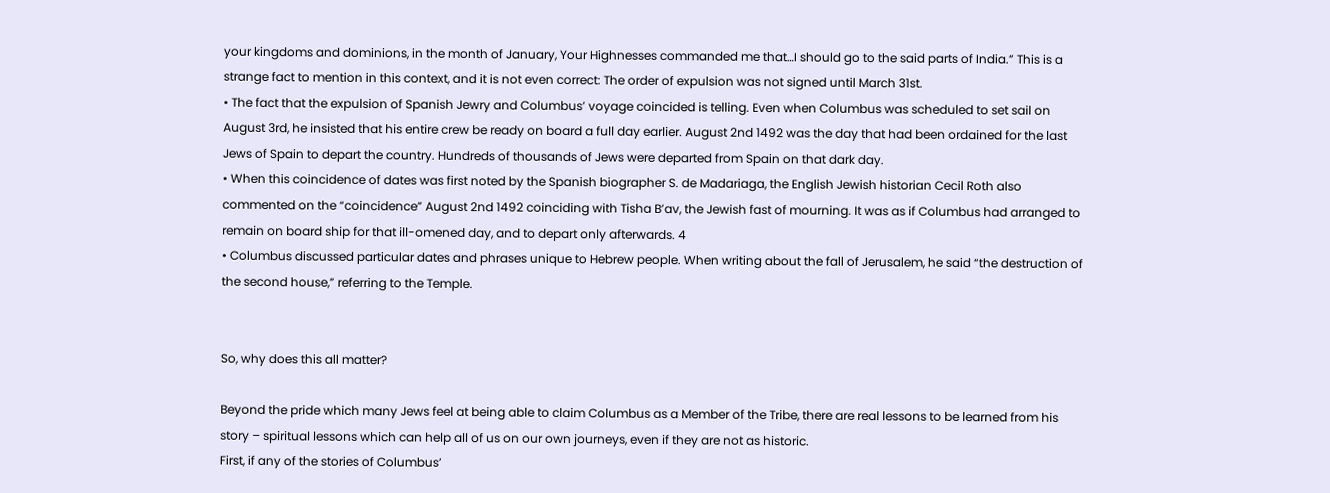your kingdoms and dominions, in the month of January, Your Highnesses commanded me that…I should go to the said parts of India.” This is a strange fact to mention in this context, and it is not even correct: The order of expulsion was not signed until March 31st.
• The fact that the expulsion of Spanish Jewry and Columbus’ voyage coincided is telling. Even when Columbus was scheduled to set sail on August 3rd, he insisted that his entire crew be ready on board a full day earlier. August 2nd 1492 was the day that had been ordained for the last Jews of Spain to depart the country. Hundreds of thousands of Jews were departed from Spain on that dark day.
• When this coincidence of dates was first noted by the Spanish biographer S. de Madariaga, the English Jewish historian Cecil Roth also commented on the “coincidence” August 2nd 1492 coinciding with Tisha B’av, the Jewish fast of mourning. It was as if Columbus had arranged to remain on board ship for that ill-omened day, and to depart only afterwards. 4
• Columbus discussed particular dates and phrases unique to Hebrew people. When writing about the fall of Jerusalem, he said “the destruction of the second house,” referring to the Temple.


So, why does this all matter?

Beyond the pride which many Jews feel at being able to claim Columbus as a Member of the Tribe, there are real lessons to be learned from his story – spiritual lessons which can help all of us on our own journeys, even if they are not as historic.
First, if any of the stories of Columbus’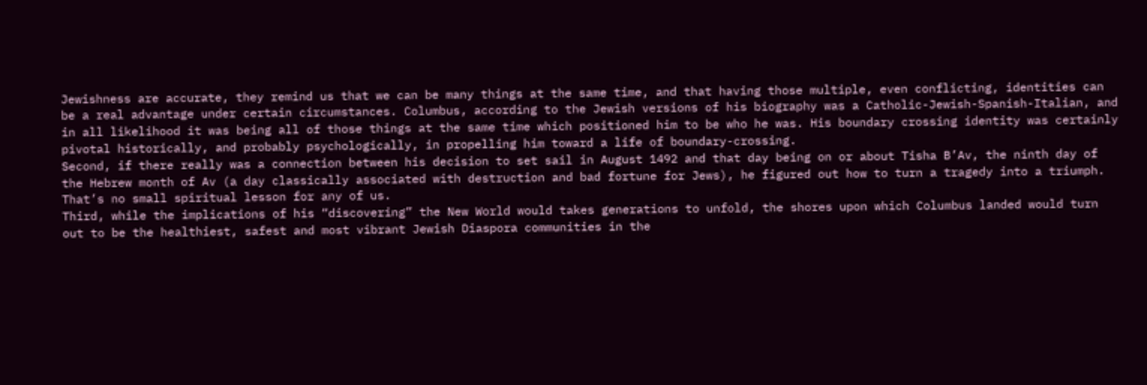Jewishness are accurate, they remind us that we can be many things at the same time, and that having those multiple, even conflicting, identities can be a real advantage under certain circumstances. Columbus, according to the Jewish versions of his biography was a Catholic-Jewish-Spanish-Italian, and in all likelihood it was being all of those things at the same time which positioned him to be who he was. His boundary crossing identity was certainly pivotal historically, and probably psychologically, in propelling him toward a life of boundary-crossing.
Second, if there really was a connection between his decision to set sail in August 1492 and that day being on or about Tisha B’Av, the ninth day of the Hebrew month of Av (a day classically associated with destruction and bad fortune for Jews), he figured out how to turn a tragedy into a triumph. That’s no small spiritual lesson for any of us.
Third, while the implications of his “discovering” the New World would takes generations to unfold, the shores upon which Columbus landed would turn out to be the healthiest, safest and most vibrant Jewish Diaspora communities in the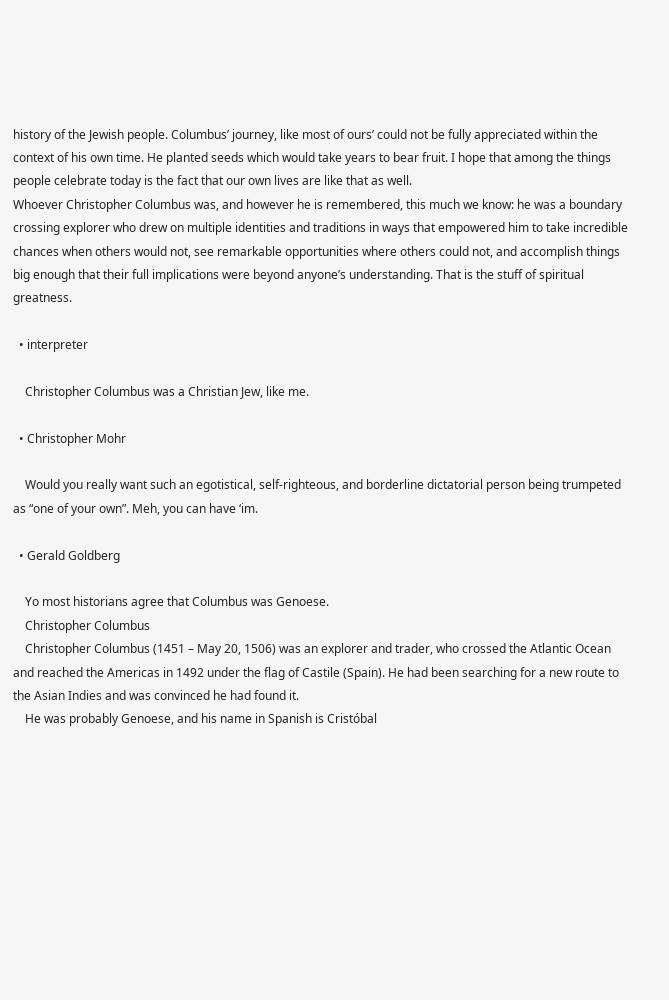history of the Jewish people. Columbus’ journey, like most of ours’ could not be fully appreciated within the context of his own time. He planted seeds which would take years to bear fruit. I hope that among the things people celebrate today is the fact that our own lives are like that as well.
Whoever Christopher Columbus was, and however he is remembered, this much we know: he was a boundary crossing explorer who drew on multiple identities and traditions in ways that empowered him to take incredible chances when others would not, see remarkable opportunities where others could not, and accomplish things big enough that their full implications were beyond anyone’s understanding. That is the stuff of spiritual greatness.

  • interpreter

    Christopher Columbus was a Christian Jew, like me.

  • Christopher Mohr

    Would you really want such an egotistical, self-righteous, and borderline dictatorial person being trumpeted as “one of your own”. Meh, you can have ‘im.

  • Gerald Goldberg

    Yo most historians agree that Columbus was Genoese.
    Christopher Columbus
    Christopher Columbus (1451 – May 20, 1506) was an explorer and trader, who crossed the Atlantic Ocean and reached the Americas in 1492 under the flag of Castile (Spain). He had been searching for a new route to the Asian Indies and was convinced he had found it.
    He was probably Genoese, and his name in Spanish is Cristóbal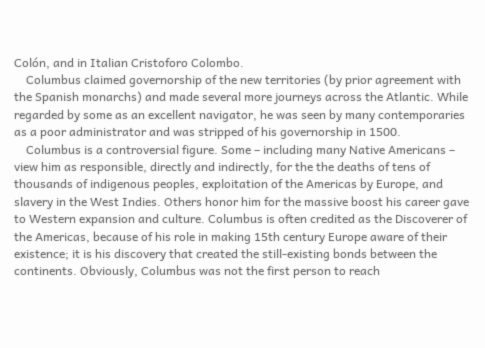Colón, and in Italian Cristoforo Colombo.
    Columbus claimed governorship of the new territories (by prior agreement with the Spanish monarchs) and made several more journeys across the Atlantic. While regarded by some as an excellent navigator, he was seen by many contemporaries as a poor administrator and was stripped of his governorship in 1500.
    Columbus is a controversial figure. Some – including many Native Americans – view him as responsible, directly and indirectly, for the the deaths of tens of thousands of indigenous peoples, exploitation of the Americas by Europe, and slavery in the West Indies. Others honor him for the massive boost his career gave to Western expansion and culture. Columbus is often credited as the Discoverer of the Americas, because of his role in making 15th century Europe aware of their existence; it is his discovery that created the still-existing bonds between the continents. Obviously, Columbus was not the first person to reach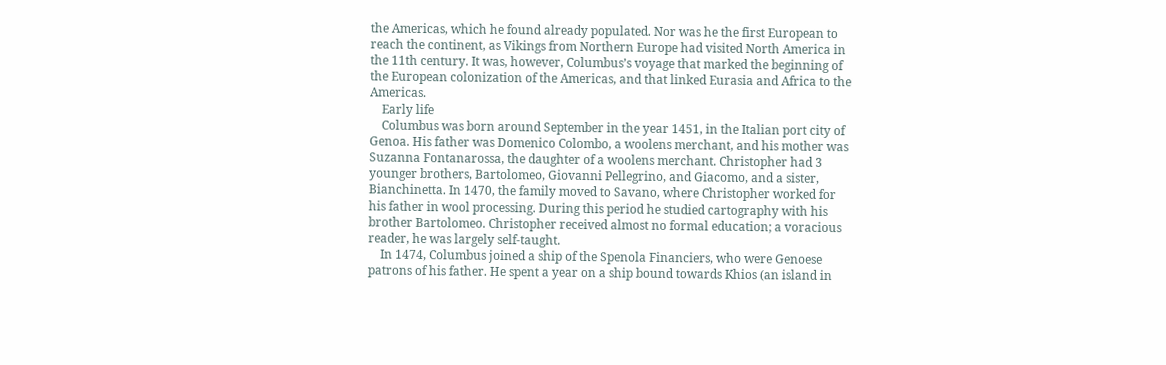the Americas, which he found already populated. Nor was he the first European to reach the continent, as Vikings from Northern Europe had visited North America in the 11th century. It was, however, Columbus’s voyage that marked the beginning of the European colonization of the Americas, and that linked Eurasia and Africa to the Americas.
    Early life
    Columbus was born around September in the year 1451, in the Italian port city of Genoa. His father was Domenico Colombo, a woolens merchant, and his mother was Suzanna Fontanarossa, the daughter of a woolens merchant. Christopher had 3 younger brothers, Bartolomeo, Giovanni Pellegrino, and Giacomo, and a sister, Bianchinetta. In 1470, the family moved to Savano, where Christopher worked for his father in wool processing. During this period he studied cartography with his brother Bartolomeo. Christopher received almost no formal education; a voracious reader, he was largely self-taught.
    In 1474, Columbus joined a ship of the Spenola Financiers, who were Genoese patrons of his father. He spent a year on a ship bound towards Khios (an island in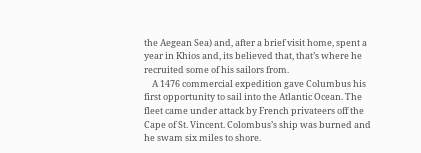the Aegean Sea) and, after a brief visit home, spent a year in Khios and, its believed that, that’s where he recruited some of his sailors from.
    A 1476 commercial expedition gave Columbus his first opportunity to sail into the Atlantic Ocean. The fleet came under attack by French privateers off the Cape of St. Vincent. Colombus’s ship was burned and he swam six miles to shore.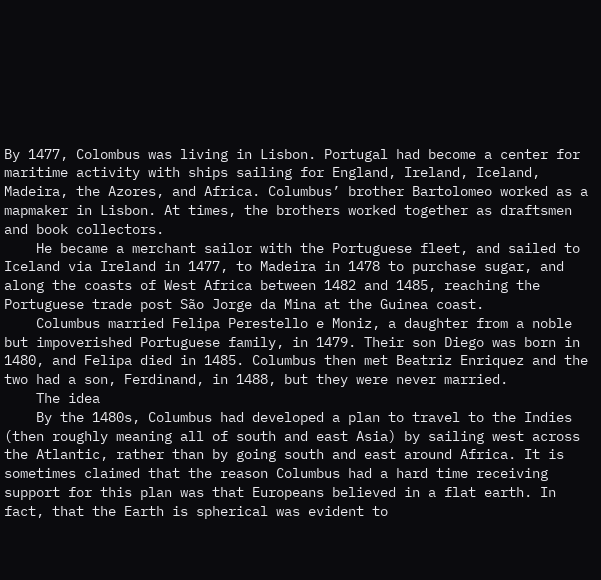By 1477, Colombus was living in Lisbon. Portugal had become a center for maritime activity with ships sailing for England, Ireland, Iceland, Madeira, the Azores, and Africa. Columbus’ brother Bartolomeo worked as a mapmaker in Lisbon. At times, the brothers worked together as draftsmen and book collectors.
    He became a merchant sailor with the Portuguese fleet, and sailed to Iceland via Ireland in 1477, to Madeira in 1478 to purchase sugar, and along the coasts of West Africa between 1482 and 1485, reaching the Portuguese trade post São Jorge da Mina at the Guinea coast.
    Columbus married Felipa Perestello e Moniz, a daughter from a noble but impoverished Portuguese family, in 1479. Their son Diego was born in 1480, and Felipa died in 1485. Columbus then met Beatriz Enriquez and the two had a son, Ferdinand, in 1488, but they were never married.
    The idea
    By the 1480s, Columbus had developed a plan to travel to the Indies (then roughly meaning all of south and east Asia) by sailing west across the Atlantic, rather than by going south and east around Africa. It is sometimes claimed that the reason Columbus had a hard time receiving support for this plan was that Europeans believed in a flat earth. In fact, that the Earth is spherical was evident to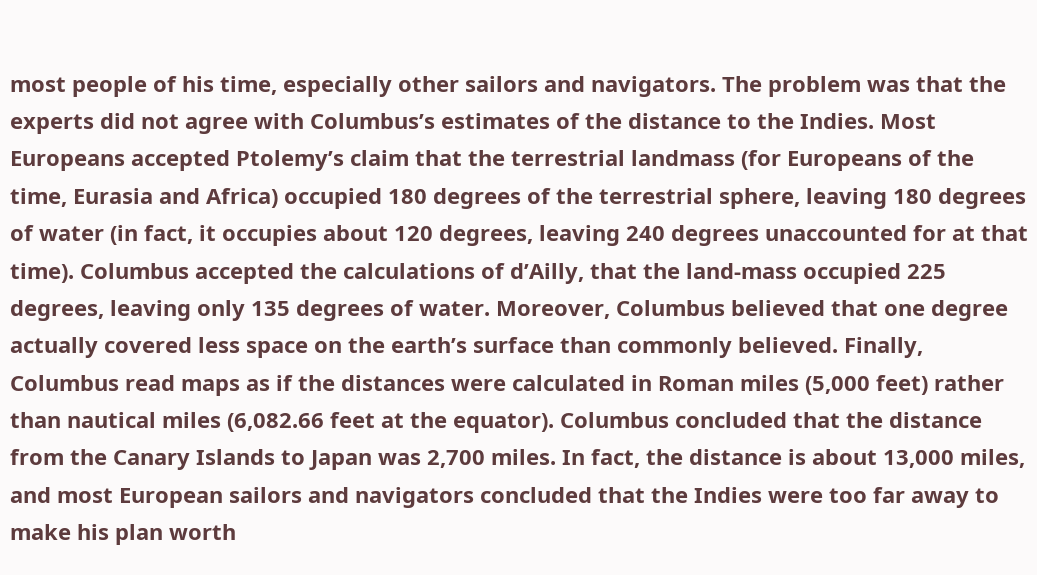most people of his time, especially other sailors and navigators. The problem was that the experts did not agree with Columbus’s estimates of the distance to the Indies. Most Europeans accepted Ptolemy’s claim that the terrestrial landmass (for Europeans of the time, Eurasia and Africa) occupied 180 degrees of the terrestrial sphere, leaving 180 degrees of water (in fact, it occupies about 120 degrees, leaving 240 degrees unaccounted for at that time). Columbus accepted the calculations of d’Ailly, that the land-mass occupied 225 degrees, leaving only 135 degrees of water. Moreover, Columbus believed that one degree actually covered less space on the earth’s surface than commonly believed. Finally, Columbus read maps as if the distances were calculated in Roman miles (5,000 feet) rather than nautical miles (6,082.66 feet at the equator). Columbus concluded that the distance from the Canary Islands to Japan was 2,700 miles. In fact, the distance is about 13,000 miles, and most European sailors and navigators concluded that the Indies were too far away to make his plan worth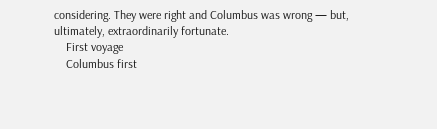considering. They were right and Columbus was wrong — but, ultimately, extraordinarily fortunate.
    First voyage
    Columbus first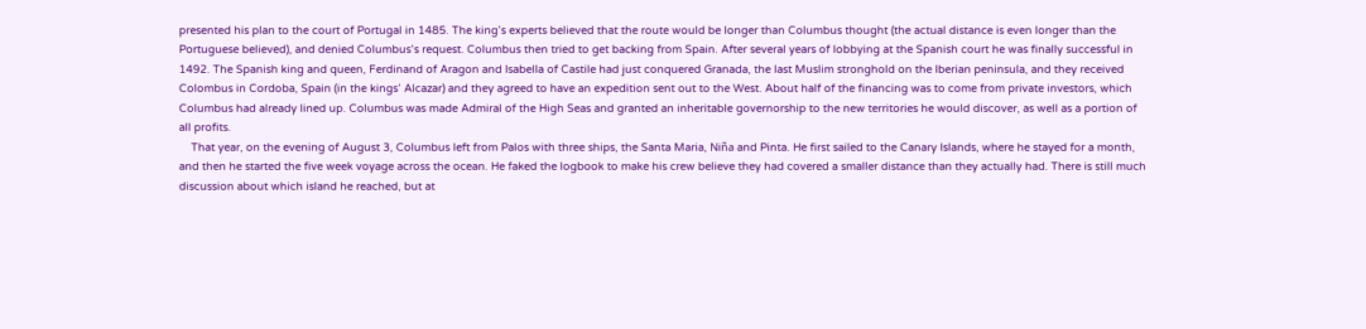presented his plan to the court of Portugal in 1485. The king’s experts believed that the route would be longer than Columbus thought (the actual distance is even longer than the Portuguese believed), and denied Columbus’s request. Columbus then tried to get backing from Spain. After several years of lobbying at the Spanish court he was finally successful in 1492. The Spanish king and queen, Ferdinand of Aragon and Isabella of Castile had just conquered Granada, the last Muslim stronghold on the Iberian peninsula, and they received Colombus in Cordoba, Spain (in the kings’ Alcazar) and they agreed to have an expedition sent out to the West. About half of the financing was to come from private investors, which Columbus had already lined up. Columbus was made Admiral of the High Seas and granted an inheritable governorship to the new territories he would discover, as well as a portion of all profits.
    That year, on the evening of August 3, Columbus left from Palos with three ships, the Santa Maria, Niña and Pinta. He first sailed to the Canary Islands, where he stayed for a month, and then he started the five week voyage across the ocean. He faked the logbook to make his crew believe they had covered a smaller distance than they actually had. There is still much discussion about which island he reached, but at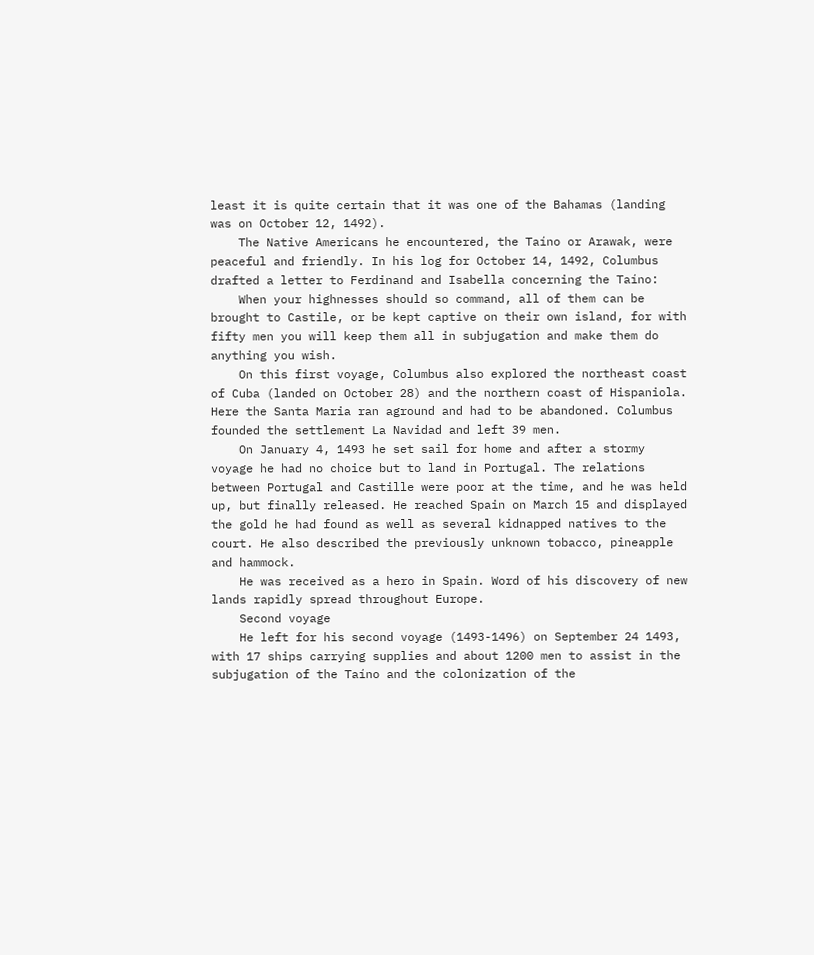least it is quite certain that it was one of the Bahamas (landing was on October 12, 1492).
    The Native Americans he encountered, the Taíno or Arawak, were peaceful and friendly. In his log for October 14, 1492, Columbus drafted a letter to Ferdinand and Isabella concerning the Taíno:
    When your highnesses should so command, all of them can be brought to Castile, or be kept captive on their own island, for with fifty men you will keep them all in subjugation and make them do anything you wish.
    On this first voyage, Columbus also explored the northeast coast of Cuba (landed on October 28) and the northern coast of Hispaniola. Here the Santa Maria ran aground and had to be abandoned. Columbus founded the settlement La Navidad and left 39 men.
    On January 4, 1493 he set sail for home and after a stormy voyage he had no choice but to land in Portugal. The relations between Portugal and Castille were poor at the time, and he was held up, but finally released. He reached Spain on March 15 and displayed the gold he had found as well as several kidnapped natives to the court. He also described the previously unknown tobacco, pineapple and hammock.
    He was received as a hero in Spain. Word of his discovery of new lands rapidly spread throughout Europe.
    Second voyage
    He left for his second voyage (1493-1496) on September 24 1493, with 17 ships carrying supplies and about 1200 men to assist in the subjugation of the Taíno and the colonization of the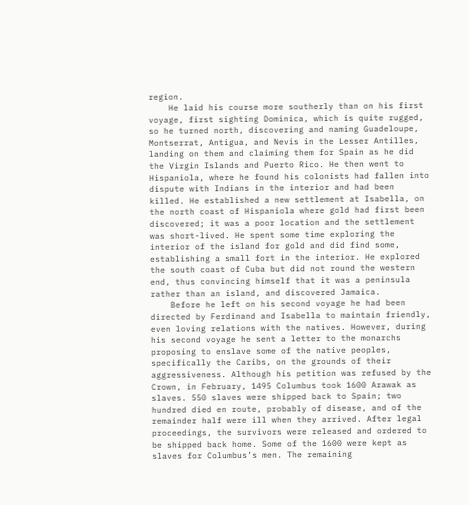region.
    He laid his course more southerly than on his first voyage, first sighting Dominica, which is quite rugged, so he turned north, discovering and naming Guadeloupe, Montserrat, Antigua, and Nevis in the Lesser Antilles, landing on them and claiming them for Spain as he did the Virgin Islands and Puerto Rico. He then went to Hispaniola, where he found his colonists had fallen into dispute with Indians in the interior and had been killed. He established a new settlement at Isabella, on the north coast of Hispaniola where gold had first been discovered; it was a poor location and the settlement was short-lived. He spent some time exploring the interior of the island for gold and did find some, establishing a small fort in the interior. He explored the south coast of Cuba but did not round the western end, thus convincing himself that it was a peninsula rather than an island, and discovered Jamaica.
    Before he left on his second voyage he had been directed by Ferdinand and Isabella to maintain friendly, even loving relations with the natives. However, during his second voyage he sent a letter to the monarchs proposing to enslave some of the native peoples, specifically the Caribs, on the grounds of their aggressiveness. Although his petition was refused by the Crown, in February, 1495 Columbus took 1600 Arawak as slaves. 550 slaves were shipped back to Spain; two hundred died en route, probably of disease, and of the remainder half were ill when they arrived. After legal proceedings, the survivors were released and ordered to be shipped back home. Some of the 1600 were kept as slaves for Columbus’s men. The remaining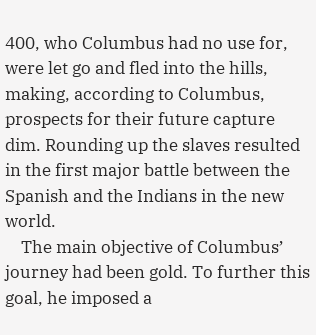400, who Columbus had no use for, were let go and fled into the hills, making, according to Columbus, prospects for their future capture dim. Rounding up the slaves resulted in the first major battle between the Spanish and the Indians in the new world.
    The main objective of Columbus’ journey had been gold. To further this goal, he imposed a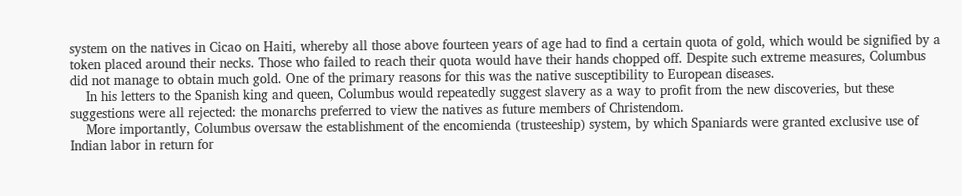system on the natives in Cicao on Haiti, whereby all those above fourteen years of age had to find a certain quota of gold, which would be signified by a token placed around their necks. Those who failed to reach their quota would have their hands chopped off. Despite such extreme measures, Columbus did not manage to obtain much gold. One of the primary reasons for this was the native susceptibility to European diseases.
    In his letters to the Spanish king and queen, Columbus would repeatedly suggest slavery as a way to profit from the new discoveries, but these suggestions were all rejected: the monarchs preferred to view the natives as future members of Christendom.
    More importantly, Columbus oversaw the establishment of the encomienda (trusteeship) system, by which Spaniards were granted exclusive use of Indian labor in return for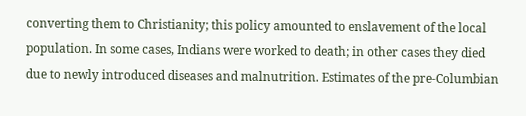converting them to Christianity; this policy amounted to enslavement of the local population. In some cases, Indians were worked to death; in other cases they died due to newly introduced diseases and malnutrition. Estimates of the pre-Columbian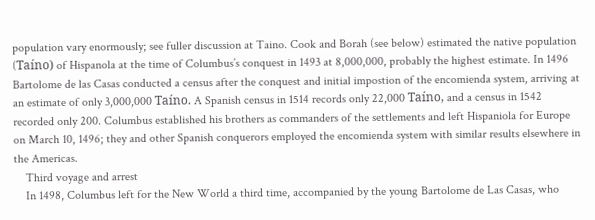population vary enormously; see fuller discussion at Taino. Cook and Borah (see below) estimated the native population (Taíno) of Hispanola at the time of Columbus’s conquest in 1493 at 8,000,000, probably the highest estimate. In 1496 Bartolome de las Casas conducted a census after the conquest and initial impostion of the encomienda system, arriving at an estimate of only 3,000,000 Taíno. A Spanish census in 1514 records only 22,000 Taíno, and a census in 1542 recorded only 200. Columbus established his brothers as commanders of the settlements and left Hispaniola for Europe on March 10, 1496; they and other Spanish conquerors employed the encomienda system with similar results elsewhere in the Americas.
    Third voyage and arrest
    In 1498, Columbus left for the New World a third time, accompanied by the young Bartolome de Las Casas, who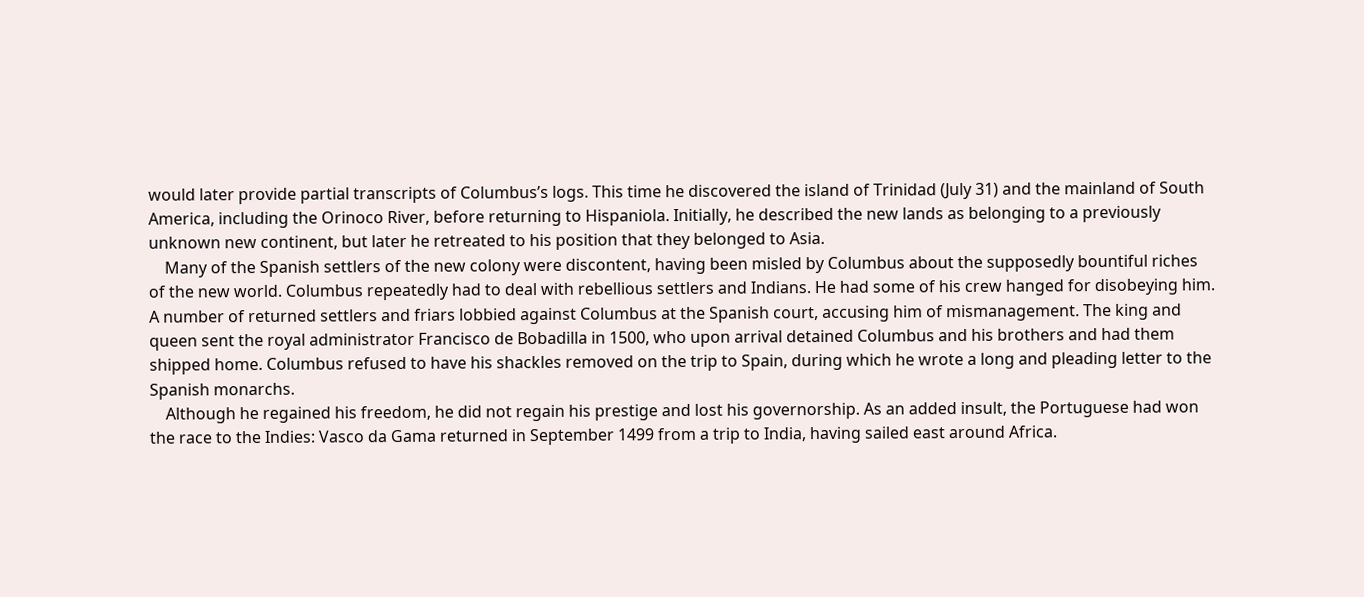would later provide partial transcripts of Columbus’s logs. This time he discovered the island of Trinidad (July 31) and the mainland of South America, including the Orinoco River, before returning to Hispaniola. Initially, he described the new lands as belonging to a previously unknown new continent, but later he retreated to his position that they belonged to Asia.
    Many of the Spanish settlers of the new colony were discontent, having been misled by Columbus about the supposedly bountiful riches of the new world. Columbus repeatedly had to deal with rebellious settlers and Indians. He had some of his crew hanged for disobeying him. A number of returned settlers and friars lobbied against Columbus at the Spanish court, accusing him of mismanagement. The king and queen sent the royal administrator Francisco de Bobadilla in 1500, who upon arrival detained Columbus and his brothers and had them shipped home. Columbus refused to have his shackles removed on the trip to Spain, during which he wrote a long and pleading letter to the Spanish monarchs.
    Although he regained his freedom, he did not regain his prestige and lost his governorship. As an added insult, the Portuguese had won the race to the Indies: Vasco da Gama returned in September 1499 from a trip to India, having sailed east around Africa.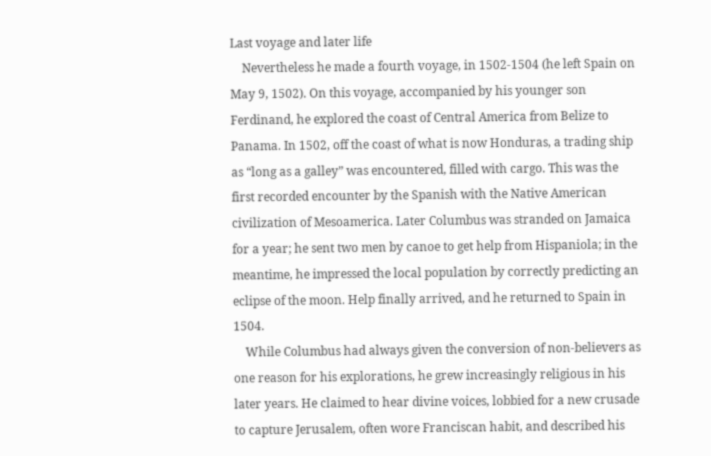Last voyage and later life
    Nevertheless he made a fourth voyage, in 1502-1504 (he left Spain on May 9, 1502). On this voyage, accompanied by his younger son Ferdinand, he explored the coast of Central America from Belize to Panama. In 1502, off the coast of what is now Honduras, a trading ship as “long as a galley” was encountered, filled with cargo. This was the first recorded encounter by the Spanish with the Native American civilization of Mesoamerica. Later Columbus was stranded on Jamaica for a year; he sent two men by canoe to get help from Hispaniola; in the meantime, he impressed the local population by correctly predicting an eclipse of the moon. Help finally arrived, and he returned to Spain in 1504.
    While Columbus had always given the conversion of non-believers as one reason for his explorations, he grew increasingly religious in his later years. He claimed to hear divine voices, lobbied for a new crusade to capture Jerusalem, often wore Franciscan habit, and described his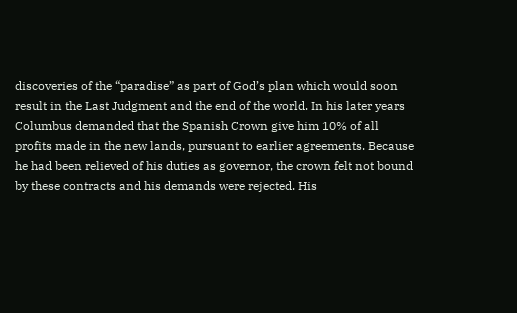discoveries of the “paradise” as part of God’s plan which would soon result in the Last Judgment and the end of the world. In his later years Columbus demanded that the Spanish Crown give him 10% of all profits made in the new lands, pursuant to earlier agreements. Because he had been relieved of his duties as governor, the crown felt not bound by these contracts and his demands were rejected. His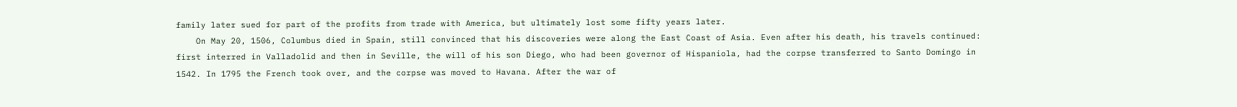family later sued for part of the profits from trade with America, but ultimately lost some fifty years later.
    On May 20, 1506, Columbus died in Spain, still convinced that his discoveries were along the East Coast of Asia. Even after his death, his travels continued: first interred in Valladolid and then in Seville, the will of his son Diego, who had been governor of Hispaniola, had the corpse transferred to Santo Domingo in 1542. In 1795 the French took over, and the corpse was moved to Havana. After the war of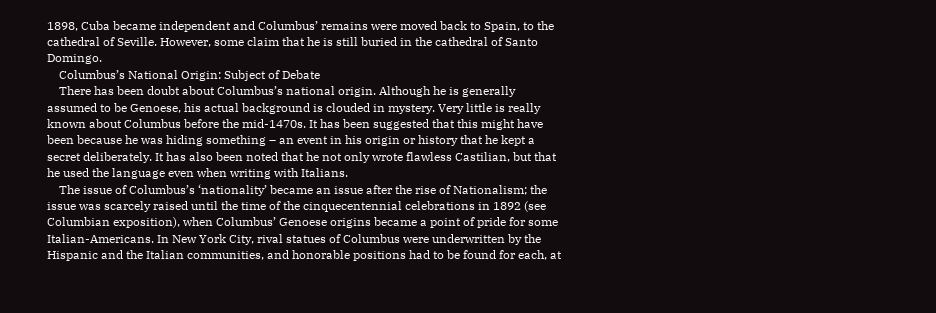1898, Cuba became independent and Columbus’ remains were moved back to Spain, to the cathedral of Seville. However, some claim that he is still buried in the cathedral of Santo Domingo.
    Columbus’s National Origin: Subject of Debate
    There has been doubt about Columbus’s national origin. Although he is generally assumed to be Genoese, his actual background is clouded in mystery. Very little is really known about Columbus before the mid-1470s. It has been suggested that this might have been because he was hiding something – an event in his origin or history that he kept a secret deliberately. It has also been noted that he not only wrote flawless Castilian, but that he used the language even when writing with Italians.
    The issue of Columbus’s ‘nationality’ became an issue after the rise of Nationalism; the issue was scarcely raised until the time of the cinquecentennial celebrations in 1892 (see Columbian exposition), when Columbus’ Genoese origins became a point of pride for some Italian-Americans. In New York City, rival statues of Columbus were underwritten by the Hispanic and the Italian communities, and honorable positions had to be found for each, at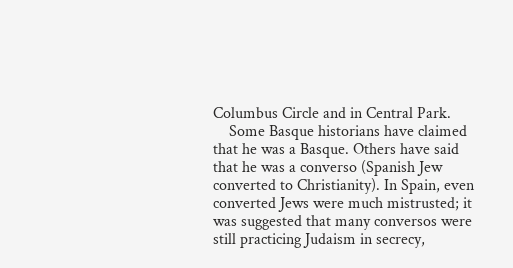Columbus Circle and in Central Park.
    Some Basque historians have claimed that he was a Basque. Others have said that he was a converso (Spanish Jew converted to Christianity). In Spain, even converted Jews were much mistrusted; it was suggested that many conversos were still practicing Judaism in secrecy,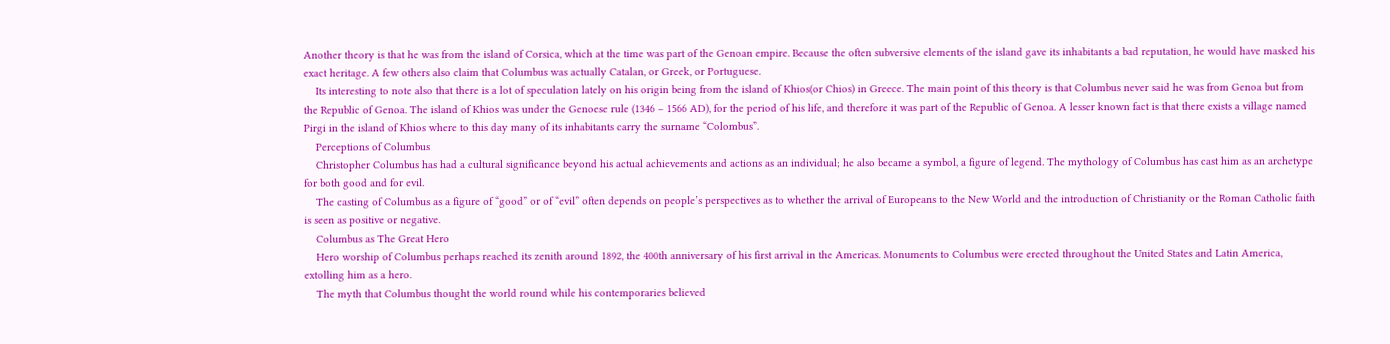Another theory is that he was from the island of Corsica, which at the time was part of the Genoan empire. Because the often subversive elements of the island gave its inhabitants a bad reputation, he would have masked his exact heritage. A few others also claim that Columbus was actually Catalan, or Greek, or Portuguese.
    Its interesting to note also that there is a lot of speculation lately on his origin being from the island of Khios(or Chios) in Greece. The main point of this theory is that Columbus never said he was from Genoa but from the Republic of Genoa. The island of Khios was under the Genoese rule (1346 – 1566 AD), for the period of his life, and therefore it was part of the Republic of Genoa. A lesser known fact is that there exists a village named Pirgi in the island of Khios where to this day many of its inhabitants carry the surname “Colombus”.
    Perceptions of Columbus
    Christopher Columbus has had a cultural significance beyond his actual achievements and actions as an individual; he also became a symbol, a figure of legend. The mythology of Columbus has cast him as an archetype for both good and for evil.
    The casting of Columbus as a figure of “good” or of “evil” often depends on people’s perspectives as to whether the arrival of Europeans to the New World and the introduction of Christianity or the Roman Catholic faith is seen as positive or negative.
    Columbus as The Great Hero
    Hero worship of Columbus perhaps reached its zenith around 1892, the 400th anniversary of his first arrival in the Americas. Monuments to Columbus were erected throughout the United States and Latin America, extolling him as a hero.
    The myth that Columbus thought the world round while his contemporaries believed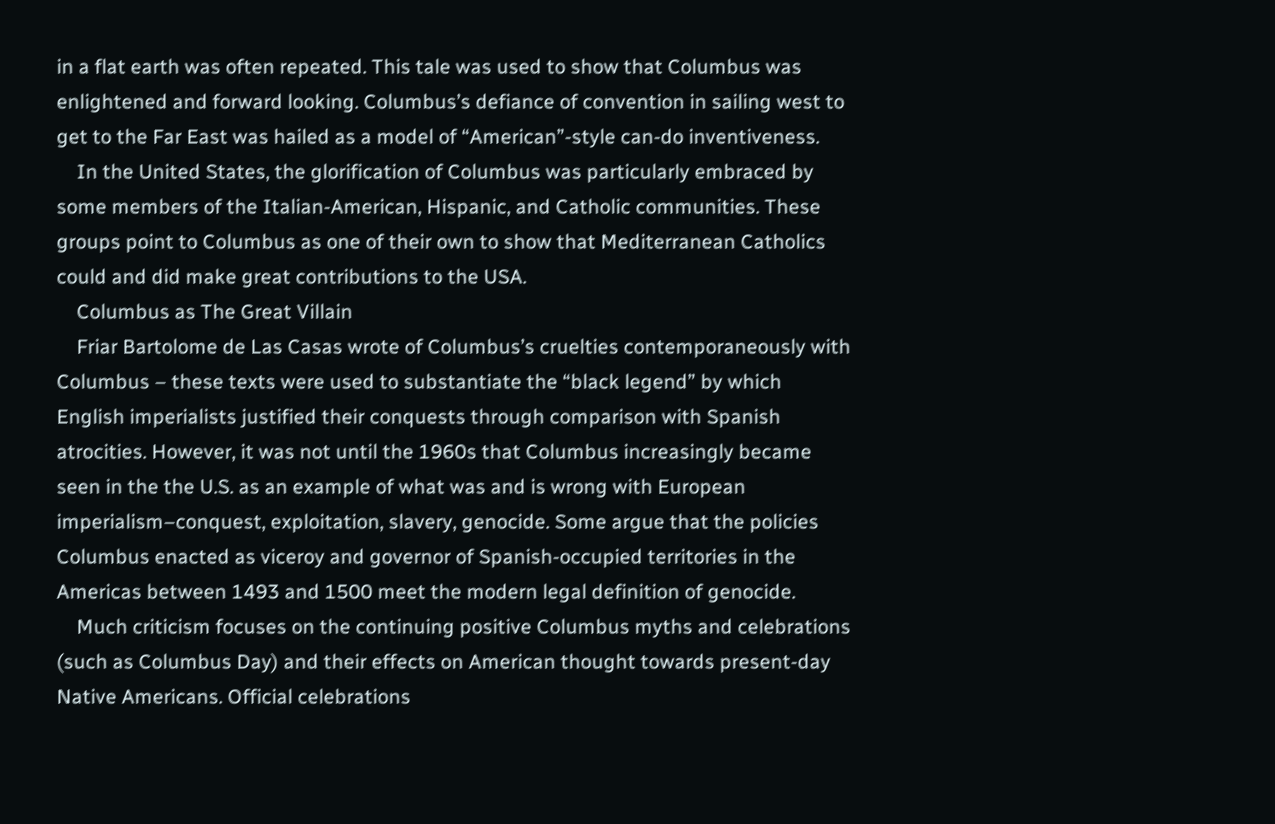in a flat earth was often repeated. This tale was used to show that Columbus was enlightened and forward looking. Columbus’s defiance of convention in sailing west to get to the Far East was hailed as a model of “American”-style can-do inventiveness.
    In the United States, the glorification of Columbus was particularly embraced by some members of the Italian-American, Hispanic, and Catholic communities. These groups point to Columbus as one of their own to show that Mediterranean Catholics could and did make great contributions to the USA.
    Columbus as The Great Villain
    Friar Bartolome de Las Casas wrote of Columbus’s cruelties contemporaneously with Columbus – these texts were used to substantiate the “black legend” by which English imperialists justified their conquests through comparison with Spanish atrocities. However, it was not until the 1960s that Columbus increasingly became seen in the the U.S. as an example of what was and is wrong with European imperialism–conquest, exploitation, slavery, genocide. Some argue that the policies Columbus enacted as viceroy and governor of Spanish-occupied territories in the Americas between 1493 and 1500 meet the modern legal definition of genocide.
    Much criticism focuses on the continuing positive Columbus myths and celebrations (such as Columbus Day) and their effects on American thought towards present-day Native Americans. Official celebrations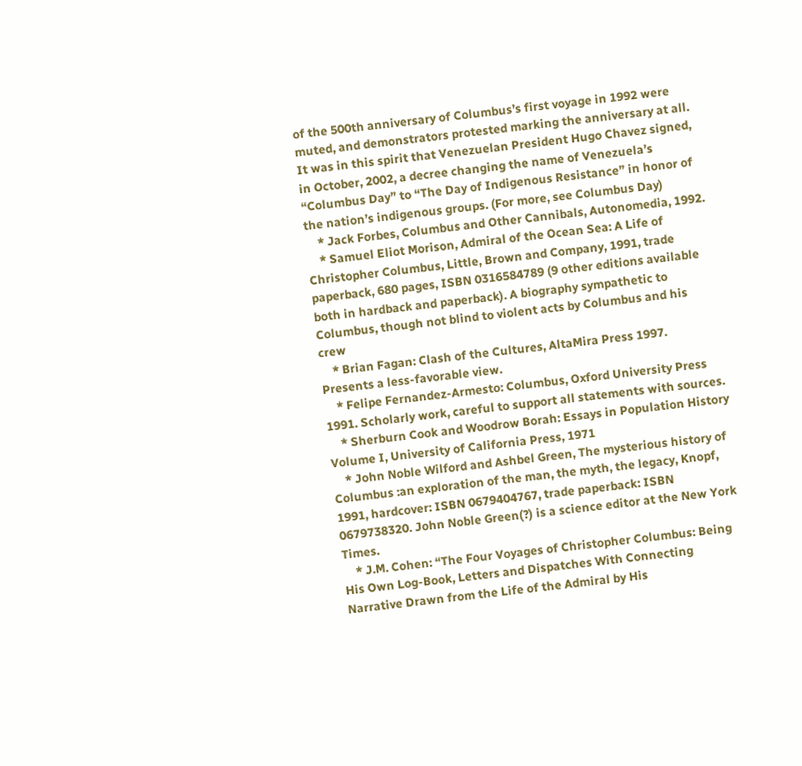of the 500th anniversary of Columbus’s first voyage in 1992 were muted, and demonstrators protested marking the anniversary at all. It was in this spirit that Venezuelan President Hugo Chavez signed, in October, 2002, a decree changing the name of Venezuela’s “Columbus Day” to “The Day of Indigenous Resistance” in honor of the nation’s indigenous groups. (For more, see Columbus Day)
    * Jack Forbes, Columbus and Other Cannibals, Autonomedia, 1992.
    * Samuel Eliot Morison, Admiral of the Ocean Sea: A Life of Christopher Columbus, Little, Brown and Company, 1991, trade paperback, 680 pages, ISBN 0316584789 (9 other editions available both in hardback and paperback). A biography sympathetic to Columbus, though not blind to violent acts by Columbus and his crew
    * Brian Fagan: Clash of the Cultures, AltaMira Press 1997. Presents a less-favorable view.
    * Felipe Fernandez-Armesto: Columbus, Oxford University Press 1991. Scholarly work, careful to support all statements with sources.
    * Sherburn Cook and Woodrow Borah: Essays in Population History Volume I, University of California Press, 1971
    * John Noble Wilford and Ashbel Green, The mysterious history of Columbus :an exploration of the man, the myth, the legacy, Knopf, 1991, hardcover: ISBN 0679404767, trade paperback: ISBN 0679738320. John Noble Green(?) is a science editor at the New York Times.
    * J.M. Cohen: “The Four Voyages of Christopher Columbus: Being His Own Log-Book, Letters and Dispatches With Connecting Narrative Drawn from the Life of the Admiral by His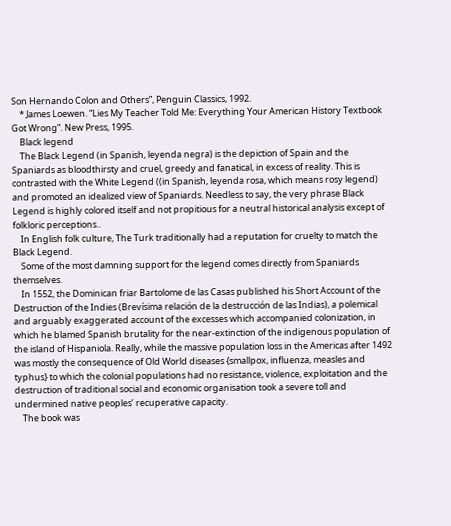Son Hernando Colon and Others”, Penguin Classics, 1992.
    * James Loewen. “Lies My Teacher Told Me: Everything Your American History Textbook Got Wrong”. New Press, 1995.
    Black legend
    The Black Legend (in Spanish, leyenda negra) is the depiction of Spain and the Spaniards as bloodthirsty and cruel, greedy and fanatical, in excess of reality. This is contrasted with the White Legend ((in Spanish, leyenda rosa, which means rosy legend) and promoted an idealized view of Spaniards. Needless to say, the very phrase Black Legend is highly colored itself and not propitious for a neutral historical analysis except of folkloric perceptions..
    In English folk culture, The Turk traditionally had a reputation for cruelty to match the Black Legend.
    Some of the most damning support for the legend comes directly from Spaniards themselves.
    In 1552, the Dominican friar Bartolome de las Casas published his Short Account of the Destruction of the Indies (Brevísima relación de la destrucción de las Indias), a polemical and arguably exaggerated account of the excesses which accompanied colonization, in which he blamed Spanish brutality for the near-extinction of the indigenous population of the island of Hispaniola. Really, while the massive population loss in the Americas after 1492 was mostly the consequence of Old World diseases {smallpox, influenza, measles and typhus} to which the colonial populations had no resistance, violence, exploitation and the destruction of traditional social and economic organisation took a severe toll and undermined native peoples’ recuperative capacity.
    The book was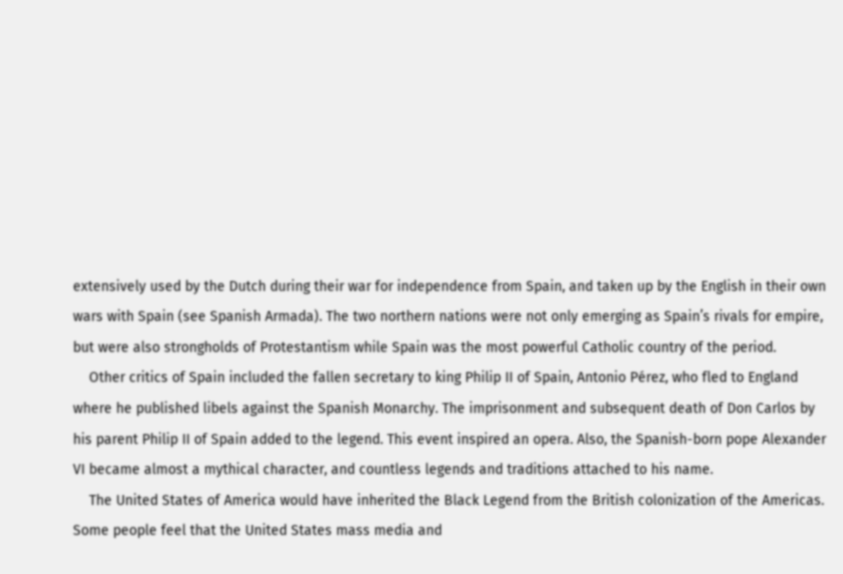extensively used by the Dutch during their war for independence from Spain, and taken up by the English in their own wars with Spain (see Spanish Armada). The two northern nations were not only emerging as Spain’s rivals for empire, but were also strongholds of Protestantism while Spain was the most powerful Catholic country of the period.
    Other critics of Spain included the fallen secretary to king Philip II of Spain, Antonio Pérez, who fled to England where he published libels against the Spanish Monarchy. The imprisonment and subsequent death of Don Carlos by his parent Philip II of Spain added to the legend. This event inspired an opera. Also, the Spanish-born pope Alexander VI became almost a mythical character, and countless legends and traditions attached to his name.
    The United States of America would have inherited the Black Legend from the British colonization of the Americas. Some people feel that the United States mass media and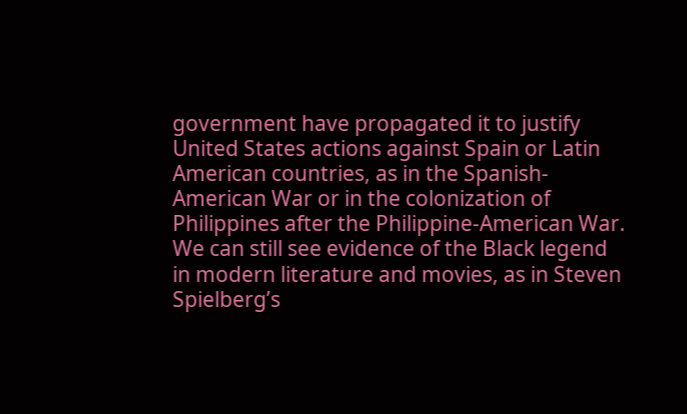government have propagated it to justify United States actions against Spain or Latin American countries, as in the Spanish-American War or in the colonization of Philippines after the Philippine-American War. We can still see evidence of the Black legend in modern literature and movies, as in Steven Spielberg’s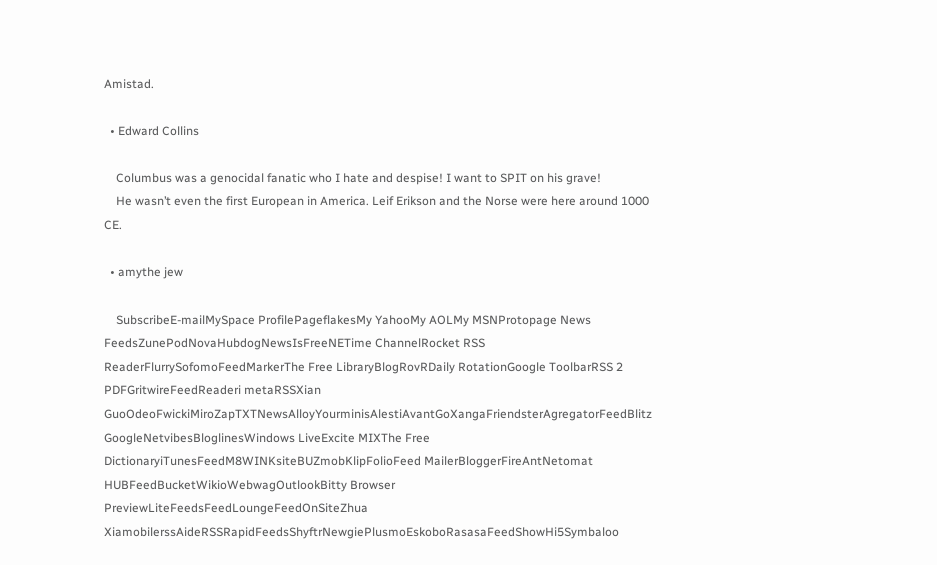Amistad.

  • Edward Collins

    Columbus was a genocidal fanatic who I hate and despise! I want to SPIT on his grave!
    He wasn’t even the first European in America. Leif Erikson and the Norse were here around 1000 CE.

  • amythe jew

    SubscribeE-mailMySpace ProfilePageflakesMy YahooMy AOLMy MSNProtopage News FeedsZunePodNovaHubdogNewsIsFreeNETime ChannelRocket RSS ReaderFlurrySofomoFeedMarkerThe Free LibraryBlogRovRDaily RotationGoogle ToolbarRSS 2 PDFGritwireFeedReaderi metaRSSXian GuoOdeoFwickiMiroZapTXTNewsAlloyYourminisAlestiAvantGoXangaFriendsterAgregatorFeedBlitz GoogleNetvibesBloglinesWindows LiveExcite MIXThe Free DictionaryiTunesFeedM8WINKsiteBUZmobKlipFolioFeed MailerBloggerFireAntNetomat HUBFeedBucketWikioWebwagOutlookBitty Browser PreviewLiteFeedsFeedLoungeFeedOnSiteZhua XiamobilerssAideRSSRapidFeedsShyftrNewgiePlusmoEskoboRasasaFeedShowHi5Symbaloo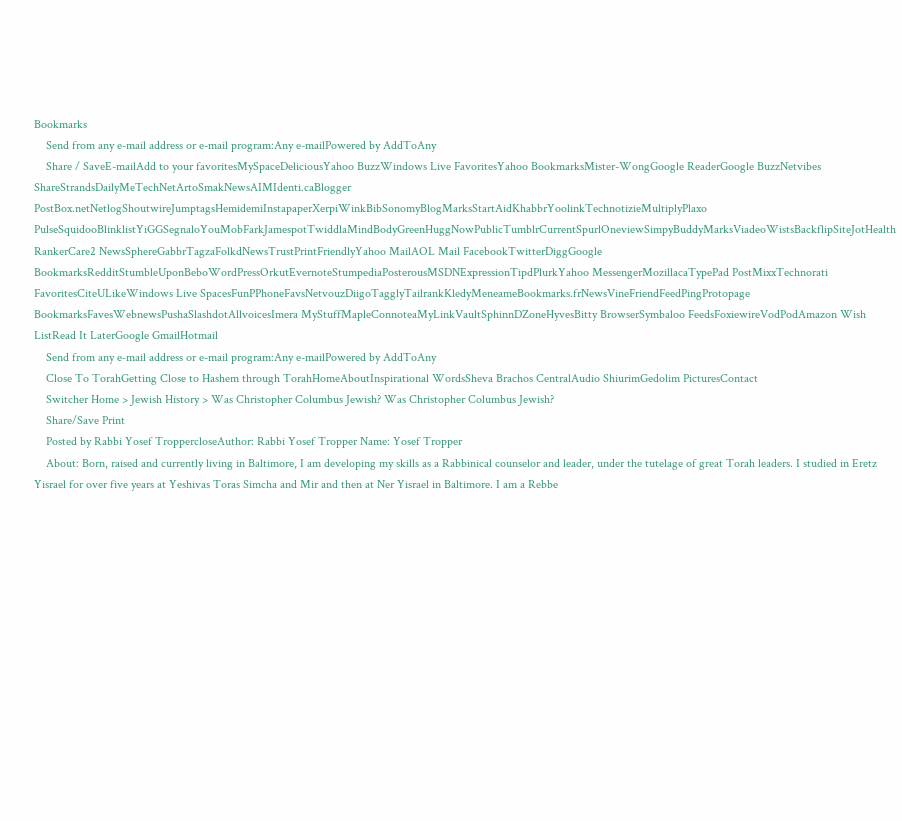Bookmarks
    Send from any e-mail address or e-mail program:Any e-mailPowered by AddToAny
    Share / SaveE-mailAdd to your favoritesMySpaceDeliciousYahoo BuzzWindows Live FavoritesYahoo BookmarksMister-WongGoogle ReaderGoogle BuzzNetvibes ShareStrandsDailyMeTechNetArtoSmakNewsAIMIdenti.caBlogger PostBox.netNetlogShoutwireJumptagsHemidemiInstapaperXerpiWinkBibSonomyBlogMarksStartAidKhabbrYoolinkTechnotizieMultiplyPlaxo PulseSquidooBlinklistYiGGSegnaloYouMobFarkJamespotTwiddlaMindBodyGreenHuggNowPublicTumblrCurrentSpurlOneviewSimpyBuddyMarksViadeoWistsBackflipSiteJotHealth RankerCare2 NewsSphereGabbrTagzaFolkdNewsTrustPrintFriendlyYahoo MailAOL Mail FacebookTwitterDiggGoogle BookmarksRedditStumbleUponBeboWordPressOrkutEvernoteStumpediaPosterousMSDNExpressionTipdPlurkYahoo MessengerMozillacaTypePad PostMixxTechnorati FavoritesCiteULikeWindows Live SpacesFunPPhoneFavsNetvouzDiigoTagglyTailrankKledyMeneameBookmarks.frNewsVineFriendFeedPingProtopage BookmarksFavesWebnewsPushaSlashdotAllvoicesImera MyStuffMapleConnoteaMyLinkVaultSphinnDZoneHyvesBitty BrowserSymbaloo FeedsFoxiewireVodPodAmazon Wish ListRead It LaterGoogle GmailHotmail
    Send from any e-mail address or e-mail program:Any e-mailPowered by AddToAny
    Close To TorahGetting Close to Hashem through TorahHomeAboutInspirational WordsSheva Brachos CentralAudio ShiurimGedolim PicturesContact
    Switcher Home > Jewish History > Was Christopher Columbus Jewish? Was Christopher Columbus Jewish?
    Share/Save Print
    Posted by Rabbi Yosef TroppercloseAuthor: Rabbi Yosef Tropper Name: Yosef Tropper
    About: Born, raised and currently living in Baltimore, I am developing my skills as a Rabbinical counselor and leader, under the tutelage of great Torah leaders. I studied in Eretz Yisrael for over five years at Yeshivas Toras Simcha and Mir and then at Ner Yisrael in Baltimore. I am a Rebbe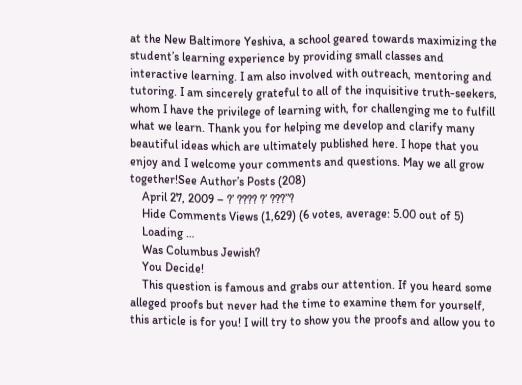at the New Baltimore Yeshiva, a school geared towards maximizing the student’s learning experience by providing small classes and interactive learning. I am also involved with outreach, mentoring and tutoring. I am sincerely grateful to all of the inquisitive truth-seekers, whom I have the privilege of learning with, for challenging me to fulfill what we learn. Thank you for helping me develop and clarify many beautiful ideas which are ultimately published here. I hope that you enjoy and I welcome your comments and questions. May we all grow together!See Author’s Posts (208)
    April 27, 2009 – ?’ ???? ?’ ???”?
    Hide Comments Views (1,629) (6 votes, average: 5.00 out of 5)
    Loading …
    Was Columbus Jewish?
    You Decide!
    This question is famous and grabs our attention. If you heard some alleged proofs but never had the time to examine them for yourself, this article is for you! I will try to show you the proofs and allow you to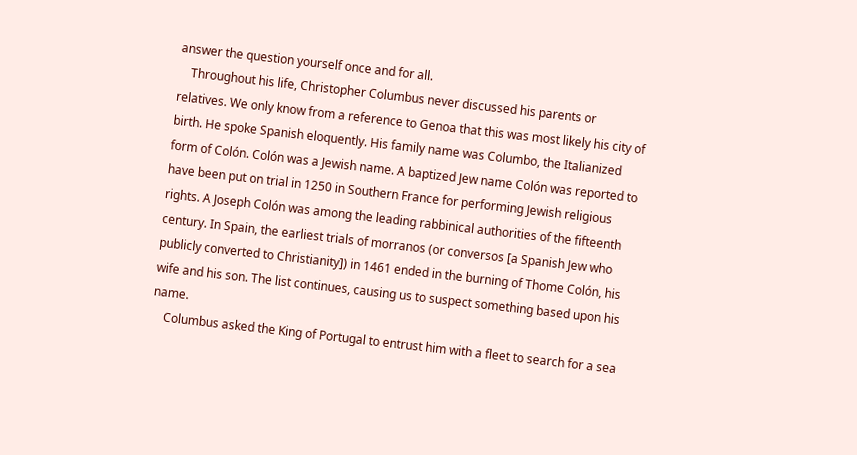answer the question yourself once and for all.
    Throughout his life, Christopher Columbus never discussed his parents or relatives. We only know from a reference to Genoa that this was most likely his city of birth. He spoke Spanish eloquently. His family name was Columbo, the Italianized form of Colón. Colón was a Jewish name. A baptized Jew name Colón was reported to have been put on trial in 1250 in Southern France for performing Jewish religious rights. A Joseph Colón was among the leading rabbinical authorities of the fifteenth century. In Spain, the earliest trials of morranos (or conversos [a Spanish Jew who publicly converted to Christianity]) in 1461 ended in the burning of Thome Colón, his wife and his son. The list continues, causing us to suspect something based upon his name.
    Columbus asked the King of Portugal to entrust him with a fleet to search for a sea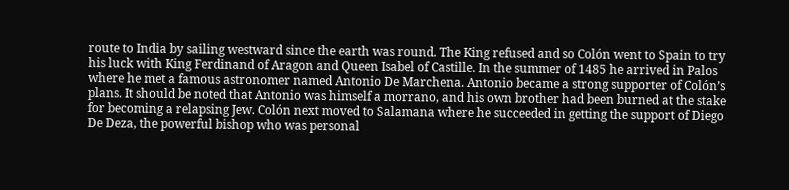route to India by sailing westward since the earth was round. The King refused and so Colón went to Spain to try his luck with King Ferdinand of Aragon and Queen Isabel of Castille. In the summer of 1485 he arrived in Palos where he met a famous astronomer named Antonio De Marchena. Antonio became a strong supporter of Colón’s plans. It should be noted that Antonio was himself a morrano, and his own brother had been burned at the stake for becoming a relapsing Jew. Colón next moved to Salamana where he succeeded in getting the support of Diego De Deza, the powerful bishop who was personal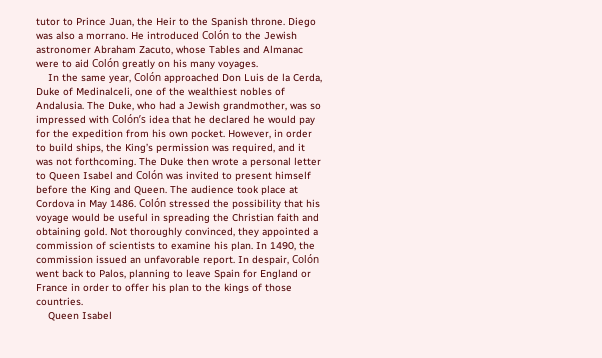tutor to Prince Juan, the Heir to the Spanish throne. Diego was also a morrano. He introduced Colón to the Jewish astronomer Abraham Zacuto, whose Tables and Almanac were to aid Colón greatly on his many voyages.
    In the same year, Colón approached Don Luis de la Cerda, Duke of Medinalceli, one of the wealthiest nobles of Andalusia. The Duke, who had a Jewish grandmother, was so impressed with Colón’s idea that he declared he would pay for the expedition from his own pocket. However, in order to build ships, the King’s permission was required, and it was not forthcoming. The Duke then wrote a personal letter to Queen Isabel and Colón was invited to present himself before the King and Queen. The audience took place at Cordova in May 1486. Colón stressed the possibility that his voyage would be useful in spreading the Christian faith and obtaining gold. Not thoroughly convinced, they appointed a commission of scientists to examine his plan. In 1490, the commission issued an unfavorable report. In despair, Colón went back to Palos, planning to leave Spain for England or France in order to offer his plan to the kings of those countries.
    Queen Isabel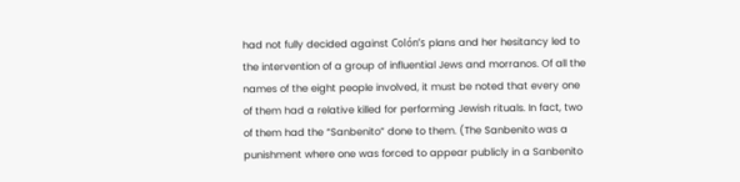had not fully decided against Colón’s plans and her hesitancy led to the intervention of a group of influential Jews and morranos. Of all the names of the eight people involved, it must be noted that every one of them had a relative killed for performing Jewish rituals. In fact, two of them had the “Sanbenito” done to them. (The Sanbenito was a punishment where one was forced to appear publicly in a Sanbenito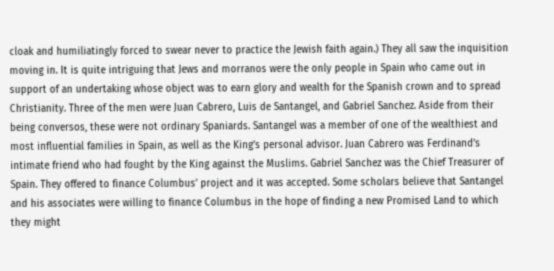cloak and humiliatingly forced to swear never to practice the Jewish faith again.) They all saw the inquisition moving in. It is quite intriguing that Jews and morranos were the only people in Spain who came out in support of an undertaking whose object was to earn glory and wealth for the Spanish crown and to spread Christianity. Three of the men were Juan Cabrero, Luis de Santangel, and Gabriel Sanchez. Aside from their being conversos, these were not ordinary Spaniards. Santangel was a member of one of the wealthiest and most influential families in Spain, as well as the King’s personal advisor. Juan Cabrero was Ferdinand’s intimate friend who had fought by the King against the Muslims. Gabriel Sanchez was the Chief Treasurer of Spain. They offered to finance Columbus’ project and it was accepted. Some scholars believe that Santangel and his associates were willing to finance Columbus in the hope of finding a new Promised Land to which they might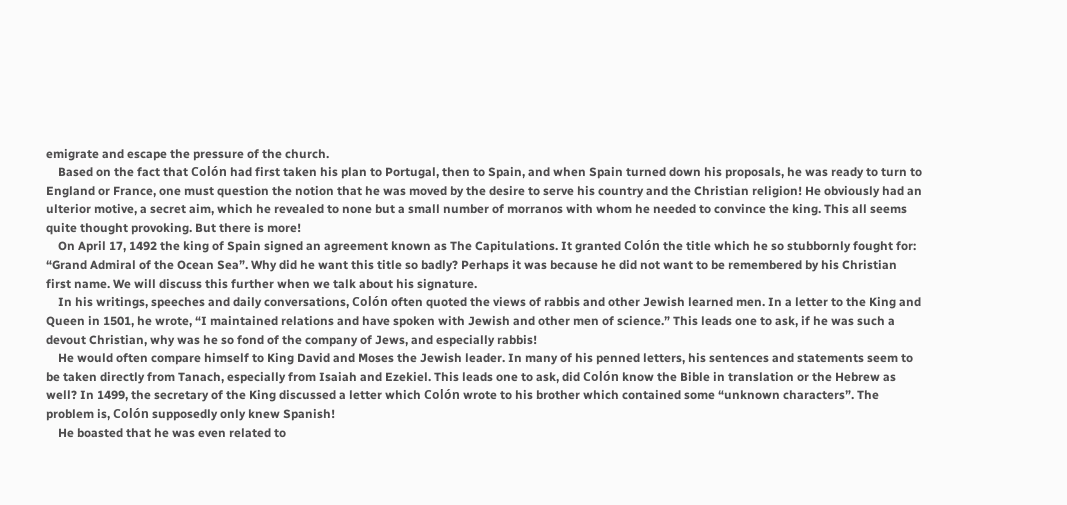emigrate and escape the pressure of the church.
    Based on the fact that Colón had first taken his plan to Portugal, then to Spain, and when Spain turned down his proposals, he was ready to turn to England or France, one must question the notion that he was moved by the desire to serve his country and the Christian religion! He obviously had an ulterior motive, a secret aim, which he revealed to none but a small number of morranos with whom he needed to convince the king. This all seems quite thought provoking. But there is more!
    On April 17, 1492 the king of Spain signed an agreement known as The Capitulations. It granted Colón the title which he so stubbornly fought for: “Grand Admiral of the Ocean Sea”. Why did he want this title so badly? Perhaps it was because he did not want to be remembered by his Christian first name. We will discuss this further when we talk about his signature.
    In his writings, speeches and daily conversations, Colón often quoted the views of rabbis and other Jewish learned men. In a letter to the King and Queen in 1501, he wrote, “I maintained relations and have spoken with Jewish and other men of science.” This leads one to ask, if he was such a devout Christian, why was he so fond of the company of Jews, and especially rabbis!
    He would often compare himself to King David and Moses the Jewish leader. In many of his penned letters, his sentences and statements seem to be taken directly from Tanach, especially from Isaiah and Ezekiel. This leads one to ask, did Colón know the Bible in translation or the Hebrew as well? In 1499, the secretary of the King discussed a letter which Colón wrote to his brother which contained some “unknown characters”. The problem is, Colón supposedly only knew Spanish!
    He boasted that he was even related to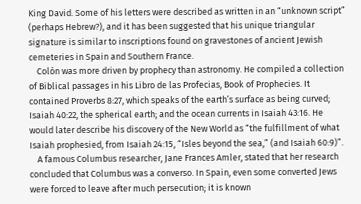King David. Some of his letters were described as written in an “unknown script” (perhaps Hebrew?), and it has been suggested that his unique triangular signature is similar to inscriptions found on gravestones of ancient Jewish cemeteries in Spain and Southern France.
    Colón was more driven by prophecy than astronomy. He compiled a collection of Biblical passages in his Libro de las Profecias, Book of Prophecies. It contained Proverbs 8:27, which speaks of the earth’s surface as being curved; Isaiah 40:22, the spherical earth; and the ocean currents in Isaiah 43:16. He would later describe his discovery of the New World as “the fulfillment of what Isaiah prophesied, from Isaiah 24:15, “Isles beyond the sea,” (and Isaiah 60:9)”.
    A famous Columbus researcher, Jane Frances Amler, stated that her research concluded that Columbus was a converso. In Spain, even some converted Jews were forced to leave after much persecution; it is known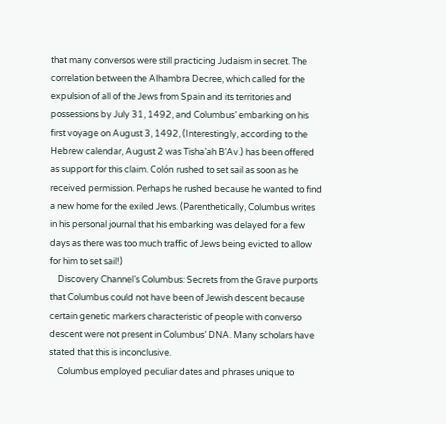that many conversos were still practicing Judaism in secret. The correlation between the Alhambra Decree, which called for the expulsion of all of the Jews from Spain and its territories and possessions by July 31, 1492, and Columbus’ embarking on his first voyage on August 3, 1492, (Interestingly, according to the Hebrew calendar, August 2 was Tisha’ah B’Av.) has been offered as support for this claim. Colón rushed to set sail as soon as he received permission. Perhaps he rushed because he wanted to find a new home for the exiled Jews. (Parenthetically, Columbus writes in his personal journal that his embarking was delayed for a few days as there was too much traffic of Jews being evicted to allow for him to set sail!)
    Discovery Channel’s Columbus: Secrets from the Grave purports that Columbus could not have been of Jewish descent because certain genetic markers characteristic of people with converso descent were not present in Columbus’ DNA. Many scholars have stated that this is inconclusive.
    Columbus employed peculiar dates and phrases unique to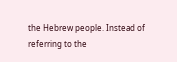the Hebrew people. Instead of referring to the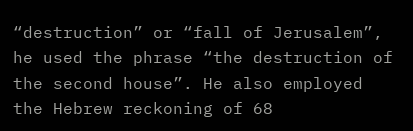“destruction” or “fall of Jerusalem”, he used the phrase “the destruction of the second house”. He also employed the Hebrew reckoning of 68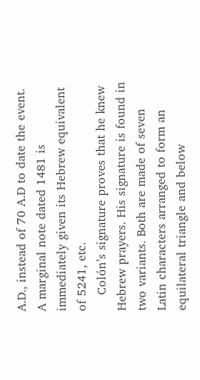A.D., instead of 70 A.D to date the event. A marginal note dated 1481 is immediately given its Hebrew equivalent of 5241, etc.
    Colón’s signature proves that he knew Hebrew prayers. His signature is found in two variants. Both are made of seven Latin characters arranged to form an equilateral triangle and below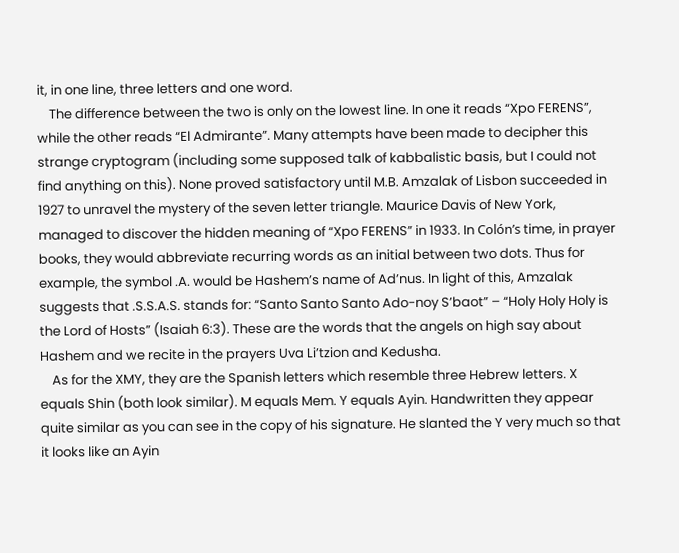it, in one line, three letters and one word.
    The difference between the two is only on the lowest line. In one it reads “Xpo FERENS”, while the other reads “El Admirante”. Many attempts have been made to decipher this strange cryptogram (including some supposed talk of kabbalistic basis, but I could not find anything on this). None proved satisfactory until M.B. Amzalak of Lisbon succeeded in 1927 to unravel the mystery of the seven letter triangle. Maurice Davis of New York, managed to discover the hidden meaning of “Xpo FERENS” in 1933. In Colón’s time, in prayer books, they would abbreviate recurring words as an initial between two dots. Thus for example, the symbol .A. would be Hashem’s name of Ad’nus. In light of this, Amzalak suggests that .S.S.A.S. stands for: “Santo Santo Santo Ado-noy S’baot” – “Holy Holy Holy is the Lord of Hosts” (Isaiah 6:3). These are the words that the angels on high say about Hashem and we recite in the prayers Uva Li’tzion and Kedusha.
    As for the XMY, they are the Spanish letters which resemble three Hebrew letters. X equals Shin (both look similar). M equals Mem. Y equals Ayin. Handwritten they appear quite similar as you can see in the copy of his signature. He slanted the Y very much so that it looks like an Ayin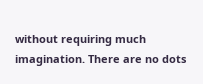without requiring much imagination. There are no dots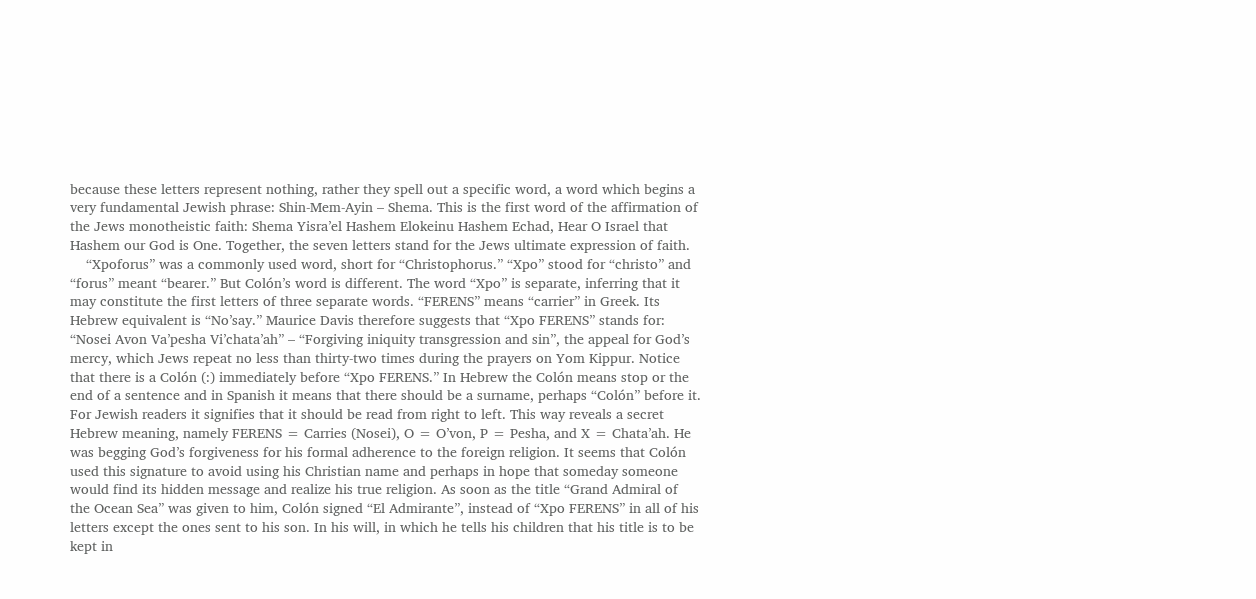because these letters represent nothing, rather they spell out a specific word, a word which begins a very fundamental Jewish phrase: Shin-Mem-Ayin – Shema. This is the first word of the affirmation of the Jews monotheistic faith: Shema Yisra’el Hashem Elokeinu Hashem Echad, Hear O Israel that Hashem our God is One. Together, the seven letters stand for the Jews ultimate expression of faith.
    “Xpoforus” was a commonly used word, short for “Christophorus.” “Xpo” stood for “christo” and “forus” meant “bearer.” But Colón’s word is different. The word “Xpo” is separate, inferring that it may constitute the first letters of three separate words. “FERENS” means “carrier” in Greek. Its Hebrew equivalent is “No’say.” Maurice Davis therefore suggests that “Xpo FERENS” stands for: “Nosei Avon Va’pesha Vi’chata’ah” – “Forgiving iniquity transgression and sin”, the appeal for God’s mercy, which Jews repeat no less than thirty-two times during the prayers on Yom Kippur. Notice that there is a Colón (:) immediately before “Xpo FERENS.” In Hebrew the Colón means stop or the end of a sentence and in Spanish it means that there should be a surname, perhaps “Colón” before it. For Jewish readers it signifies that it should be read from right to left. This way reveals a secret Hebrew meaning, namely FERENS = Carries (Nosei), O = O’von, P = Pesha, and X = Chata’ah. He was begging God’s forgiveness for his formal adherence to the foreign religion. It seems that Colón used this signature to avoid using his Christian name and perhaps in hope that someday someone would find its hidden message and realize his true religion. As soon as the title “Grand Admiral of the Ocean Sea” was given to him, Colón signed “El Admirante”, instead of “Xpo FERENS” in all of his letters except the ones sent to his son. In his will, in which he tells his children that his title is to be kept in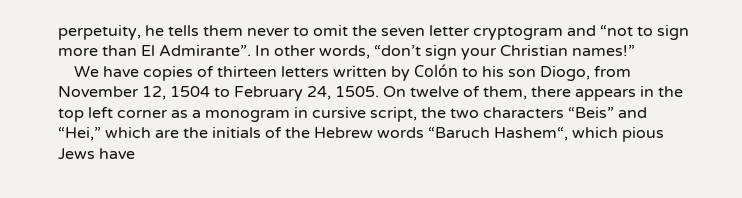perpetuity, he tells them never to omit the seven letter cryptogram and “not to sign more than El Admirante”. In other words, “don’t sign your Christian names!”
    We have copies of thirteen letters written by Colón to his son Diogo, from November 12, 1504 to February 24, 1505. On twelve of them, there appears in the top left corner as a monogram in cursive script, the two characters “Beis” and “Hei,” which are the initials of the Hebrew words “Baruch Hashem“, which pious Jews have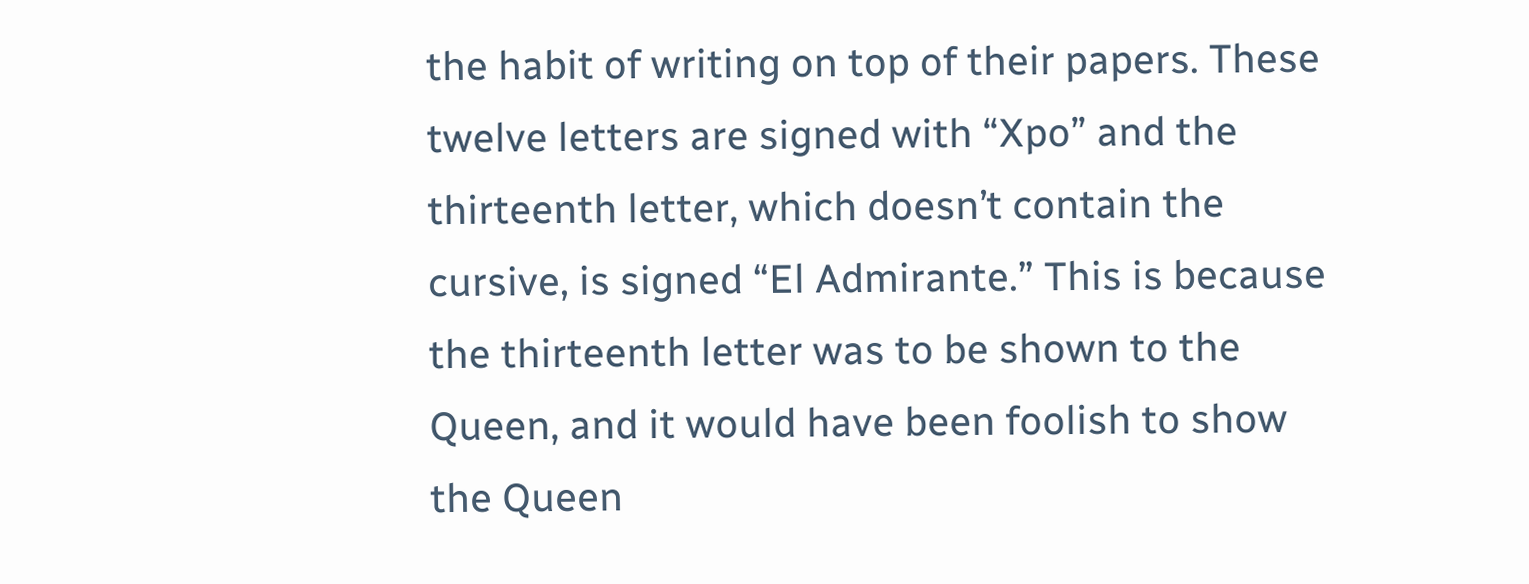the habit of writing on top of their papers. These twelve letters are signed with “Xpo” and the thirteenth letter, which doesn’t contain the cursive, is signed “El Admirante.” This is because the thirteenth letter was to be shown to the Queen, and it would have been foolish to show the Queen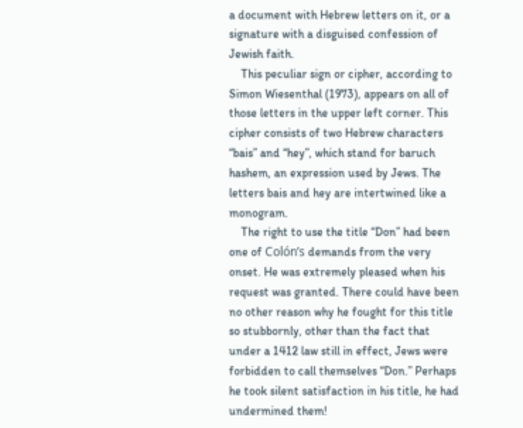a document with Hebrew letters on it, or a signature with a disguised confession of Jewish faith.
    This peculiar sign or cipher, according to Simon Wiesenthal (1973), appears on all of those letters in the upper left corner. This cipher consists of two Hebrew characters “bais” and “hey”, which stand for baruch hashem, an expression used by Jews. The letters bais and hey are intertwined like a monogram.
    The right to use the title “Don” had been one of Colón’s demands from the very onset. He was extremely pleased when his request was granted. There could have been no other reason why he fought for this title so stubbornly, other than the fact that under a 1412 law still in effect, Jews were forbidden to call themselves “Don.” Perhaps he took silent satisfaction in his title, he had undermined them!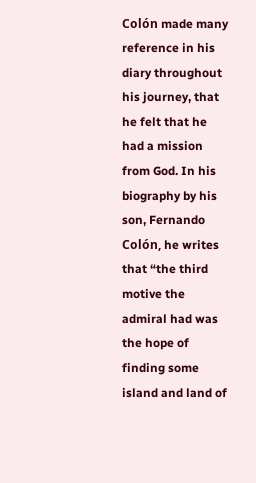Colón made many reference in his diary throughout his journey, that he felt that he had a mission from God. In his biography by his son, Fernando Colón, he writes that “the third motive the admiral had was the hope of finding some island and land of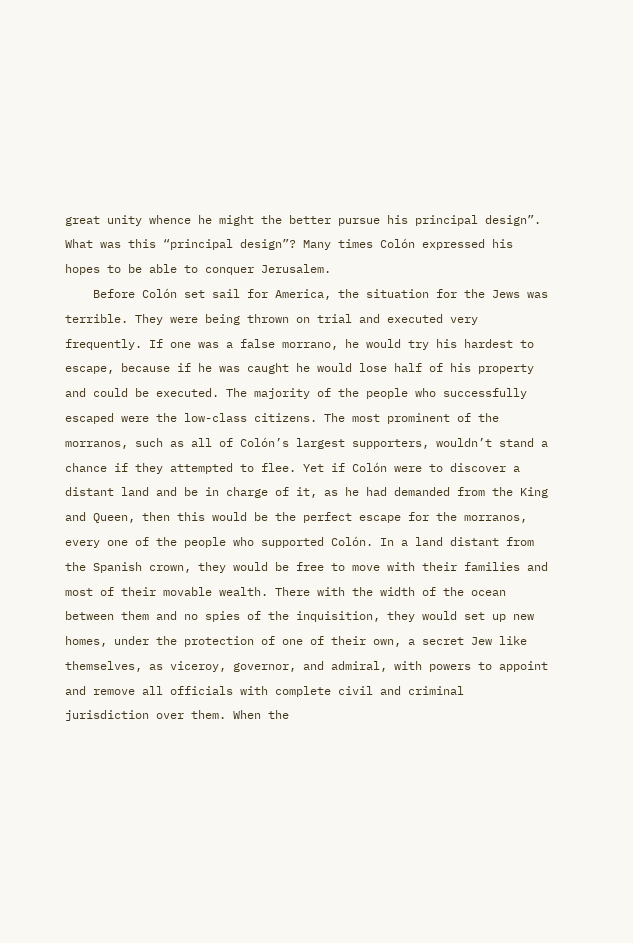great unity whence he might the better pursue his principal design”. What was this “principal design”? Many times Colón expressed his hopes to be able to conquer Jerusalem.
    Before Colón set sail for America, the situation for the Jews was terrible. They were being thrown on trial and executed very frequently. If one was a false morrano, he would try his hardest to escape, because if he was caught he would lose half of his property and could be executed. The majority of the people who successfully escaped were the low-class citizens. The most prominent of the morranos, such as all of Colón’s largest supporters, wouldn’t stand a chance if they attempted to flee. Yet if Colón were to discover a distant land and be in charge of it, as he had demanded from the King and Queen, then this would be the perfect escape for the morranos, every one of the people who supported Colón. In a land distant from the Spanish crown, they would be free to move with their families and most of their movable wealth. There with the width of the ocean between them and no spies of the inquisition, they would set up new homes, under the protection of one of their own, a secret Jew like themselves, as viceroy, governor, and admiral, with powers to appoint and remove all officials with complete civil and criminal jurisdiction over them. When the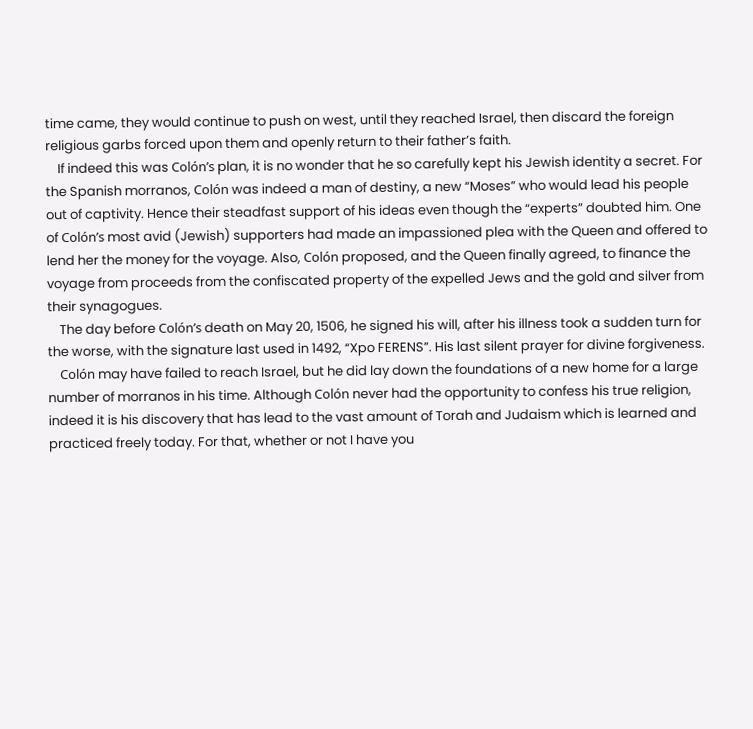time came, they would continue to push on west, until they reached Israel, then discard the foreign religious garbs forced upon them and openly return to their father’s faith.
    If indeed this was Colón’s plan, it is no wonder that he so carefully kept his Jewish identity a secret. For the Spanish morranos, Colón was indeed a man of destiny, a new “Moses” who would lead his people out of captivity. Hence their steadfast support of his ideas even though the “experts” doubted him. One of Colón’s most avid (Jewish) supporters had made an impassioned plea with the Queen and offered to lend her the money for the voyage. Also, Colón proposed, and the Queen finally agreed, to finance the voyage from proceeds from the confiscated property of the expelled Jews and the gold and silver from their synagogues.
    The day before Colón’s death on May 20, 1506, he signed his will, after his illness took a sudden turn for the worse, with the signature last used in 1492, “Xpo FERENS”. His last silent prayer for divine forgiveness.
    Colón may have failed to reach Israel, but he did lay down the foundations of a new home for a large number of morranos in his time. Although Colón never had the opportunity to confess his true religion, indeed it is his discovery that has lead to the vast amount of Torah and Judaism which is learned and practiced freely today. For that, whether or not I have you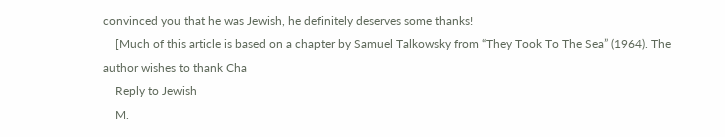convinced you that he was Jewish, he definitely deserves some thanks!
    [Much of this article is based on a chapter by Samuel Talkowsky from “They Took To The Sea” (1964). The author wishes to thank Cha
    Reply to Jewish
    M.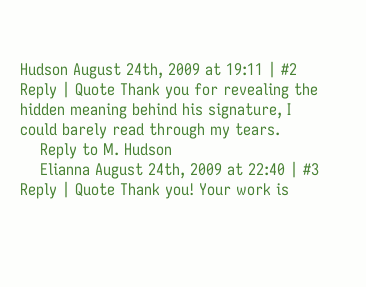Hudson August 24th, 2009 at 19:11 | #2 Reply | Quote Thank you for revealing the hidden meaning behind his signature, I could barely read through my tears.
    Reply to M. Hudson
    Elianna August 24th, 2009 at 22:40 | #3 Reply | Quote Thank you! Your work is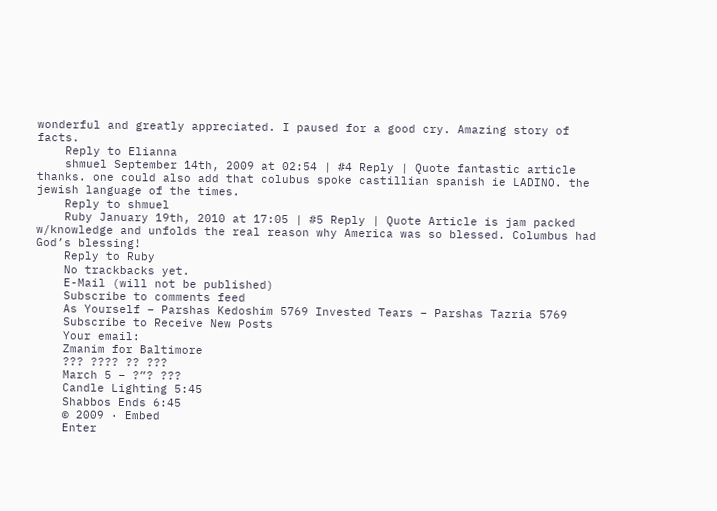wonderful and greatly appreciated. I paused for a good cry. Amazing story of facts.
    Reply to Elianna
    shmuel September 14th, 2009 at 02:54 | #4 Reply | Quote fantastic article thanks. one could also add that colubus spoke castillian spanish ie LADINO. the jewish language of the times.
    Reply to shmuel
    Ruby January 19th, 2010 at 17:05 | #5 Reply | Quote Article is jam packed w/knowledge and unfolds the real reason why America was so blessed. Columbus had God’s blessing!
    Reply to Ruby
    No trackbacks yet.
    E-Mail (will not be published)
    Subscribe to comments feed
    As Yourself – Parshas Kedoshim 5769 Invested Tears – Parshas Tazria 5769
    Subscribe to Receive New Posts
    Your email:
    Zmanim for Baltimore
    ??? ???? ?? ???
    March 5 – ?”? ???
    Candle Lighting 5:45
    Shabbos Ends 6:45
    © 2009 · Embed
    Enter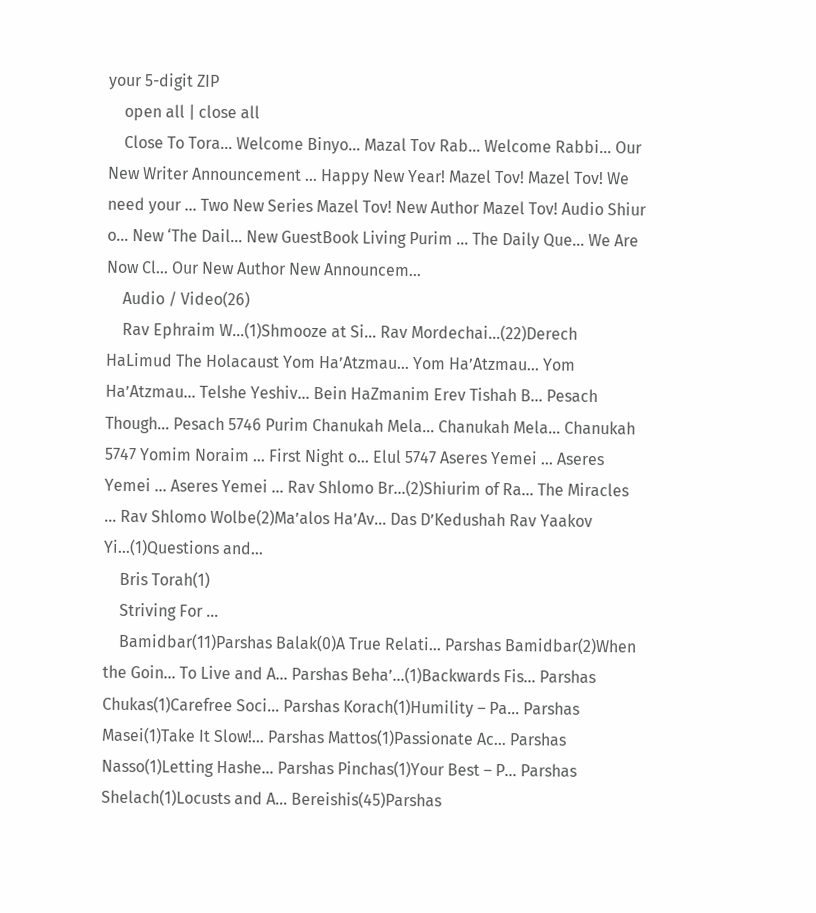your 5-digit ZIP
    open all | close all
    Close To Tora… Welcome Binyo… Mazal Tov Rab… Welcome Rabbi… Our New Writer Announcement … Happy New Year! Mazel Tov! Mazel Tov! We need your … Two New Series Mazel Tov! New Author Mazel Tov! Audio Shiur o… New ‘The Dail… New GuestBook Living Purim … The Daily Que… We Are Now Cl… Our New Author New Announcem…
    Audio / Video(26)
    Rav Ephraim W…(1)Shmooze at Si… Rav Mordechai…(22)Derech HaLimud The Holacaust Yom Ha’Atzmau… Yom Ha’Atzmau… Yom Ha’Atzmau… Telshe Yeshiv… Bein HaZmanim Erev Tishah B… Pesach Though… Pesach 5746 Purim Chanukah Mela… Chanukah Mela… Chanukah 5747 Yomim Noraim … First Night o… Elul 5747 Aseres Yemei … Aseres Yemei … Aseres Yemei … Rav Shlomo Br…(2)Shiurim of Ra… The Miracles … Rav Shlomo Wolbe(2)Ma’alos Ha’Av… Das D’Kedushah Rav Yaakov Yi…(1)Questions and…
    Bris Torah(1)
    Striving For …
    Bamidbar(11)Parshas Balak(0)A True Relati… Parshas Bamidbar(2)When the Goin… To Live and A… Parshas Beha’…(1)Backwards Fis… Parshas Chukas(1)Carefree Soci… Parshas Korach(1)Humility – Pa… Parshas Masei(1)Take It Slow!… Parshas Mattos(1)Passionate Ac… Parshas Nasso(1)Letting Hashe… Parshas Pinchas(1)Your Best – P… Parshas Shelach(1)Locusts and A… Bereishis(45)Parshas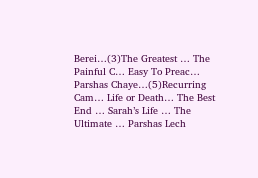Berei…(3)The Greatest … The Painful C… Easy To Preac… Parshas Chaye…(5)Recurring Cam… Life or Death… The Best End … Sarah’s Life … The Ultimate … Parshas Lech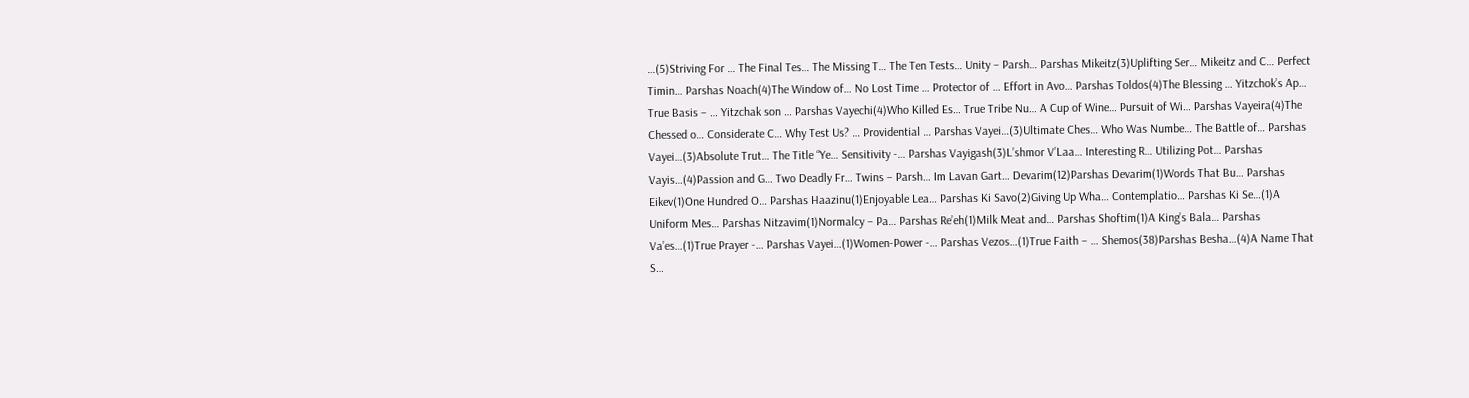…(5)Striving For … The Final Tes… The Missing T… The Ten Tests… Unity – Parsh… Parshas Mikeitz(3)Uplifting Ser… Mikeitz and C… Perfect Timin… Parshas Noach(4)The Window of… No Lost Time … Protector of … Effort in Avo… Parshas Toldos(4)The Blessing … Yitzchok’s Ap… True Basis – … Yitzchak son … Parshas Vayechi(4)Who Killed Es… True Tribe Nu… A Cup of Wine… Pursuit of Wi… Parshas Vayeira(4)The Chessed o… Considerate C… Why Test Us? … Providential … Parshas Vayei…(3)Ultimate Ches… Who Was Numbe… The Battle of… Parshas Vayei…(3)Absolute Trut… The Title “Ye… Sensitivity -… Parshas Vayigash(3)L’shmor V’Laa… Interesting R… Utilizing Pot… Parshas Vayis…(4)Passion and G… Two Deadly Fr… Twins – Parsh… Im Lavan Gart… Devarim(12)Parshas Devarim(1)Words That Bu… Parshas Eikev(1)One Hundred O… Parshas Haazinu(1)Enjoyable Lea… Parshas Ki Savo(2)Giving Up Wha… Contemplatio… Parshas Ki Se…(1)A Uniform Mes… Parshas Nitzavim(1)Normalcy – Pa… Parshas Re’eh(1)Milk Meat and… Parshas Shoftim(1)A King’s Bala… Parshas Va’es…(1)True Prayer -… Parshas Vayei…(1)Women-Power -… Parshas Vezos…(1)True Faith – … Shemos(38)Parshas Besha…(4)A Name That S…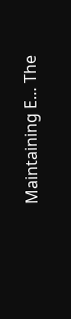Maintaining E… The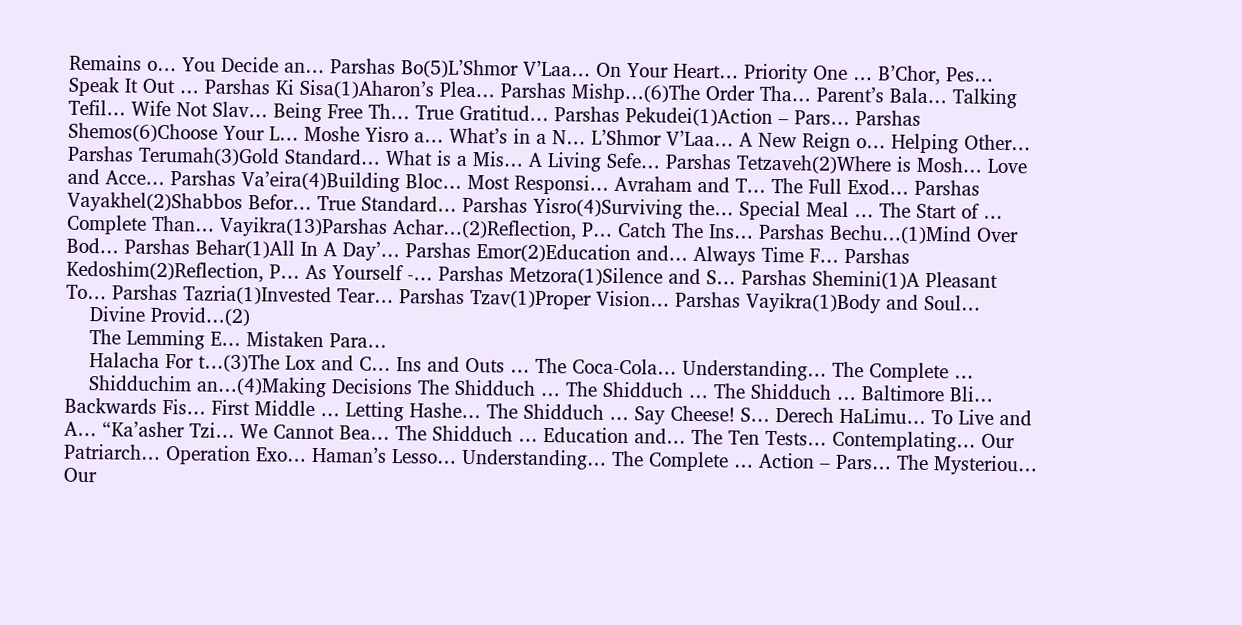Remains o… You Decide an… Parshas Bo(5)L’Shmor V’Laa… On Your Heart… Priority One … B’Chor, Pes… Speak It Out … Parshas Ki Sisa(1)Aharon’s Plea… Parshas Mishp…(6)The Order Tha… Parent’s Bala… Talking Tefil… Wife Not Slav… Being Free Th… True Gratitud… Parshas Pekudei(1)Action – Pars… Parshas Shemos(6)Choose Your L… Moshe Yisro a… What’s in a N… L’Shmor V’Laa… A New Reign o… Helping Other… Parshas Terumah(3)Gold Standard… What is a Mis… A Living Sefe… Parshas Tetzaveh(2)Where is Mosh… Love and Acce… Parshas Va’eira(4)Building Bloc… Most Responsi… Avraham and T… The Full Exod… Parshas Vayakhel(2)Shabbos Befor… True Standard… Parshas Yisro(4)Surviving the… Special Meal … The Start of … Complete Than… Vayikra(13)Parshas Achar…(2)Reflection, P… Catch The Ins… Parshas Bechu…(1)Mind Over Bod… Parshas Behar(1)All In A Day’… Parshas Emor(2)Education and… Always Time F… Parshas Kedoshim(2)Reflection, P… As Yourself -… Parshas Metzora(1)Silence and S… Parshas Shemini(1)A Pleasant To… Parshas Tazria(1)Invested Tear… Parshas Tzav(1)Proper Vision… Parshas Vayikra(1)Body and Soul…
    Divine Provid…(2)
    The Lemming E… Mistaken Para…
    Halacha For t…(3)The Lox and C… Ins and Outs … The Coca-Cola… Understanding… The Complete …
    Shidduchim an…(4)Making Decisions The Shidduch … The Shidduch … The Shidduch … Baltimore Bli… Backwards Fis… First Middle … Letting Hashe… The Shidduch … Say Cheese! S… Derech HaLimu… To Live and A… “Ka’asher Tzi… We Cannot Bea… The Shidduch … Education and… The Ten Tests… Contemplating… Our Patriarch… Operation Exo… Haman’s Lesso… Understanding… The Complete … Action – Pars… The Mysteriou… Our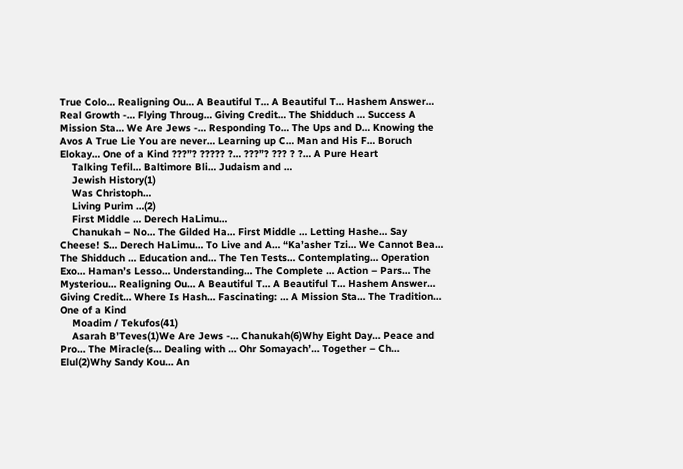True Colo… Realigning Ou… A Beautiful T… A Beautiful T… Hashem Answer… Real Growth -… Flying Throug… Giving Credit… The Shidduch … Success A Mission Sta… We Are Jews -… Responding To… The Ups and D… Knowing the Avos A True Lie You are never… Learning up C… Man and His F… Boruch Elokay… One of a Kind ???”? ????? ?… ???”? ??? ? ?… A Pure Heart
    Talking Tefil… Baltimore Bli… Judaism and …
    Jewish History(1)
    Was Christoph…
    Living Purim …(2)
    First Middle … Derech HaLimu…
    Chanukah – No… The Gilded Ha… First Middle … Letting Hashe… Say Cheese! S… Derech HaLimu… To Live and A… “Ka’asher Tzi… We Cannot Bea… The Shidduch … Education and… The Ten Tests… Contemplating… Operation Exo… Haman’s Lesso… Understanding… The Complete … Action – Pars… The Mysteriou… Realigning Ou… A Beautiful T… A Beautiful T… Hashem Answer… Giving Credit… Where Is Hash… Fascinating: … A Mission Sta… The Tradition… One of a Kind
    Moadim / Tekufos(41)
    Asarah B’Teves(1)We Are Jews -… Chanukah(6)Why Eight Day… Peace and Pro… The Miracle(s… Dealing with … Ohr Somayach’… Together – Ch… Elul(2)Why Sandy Kou… An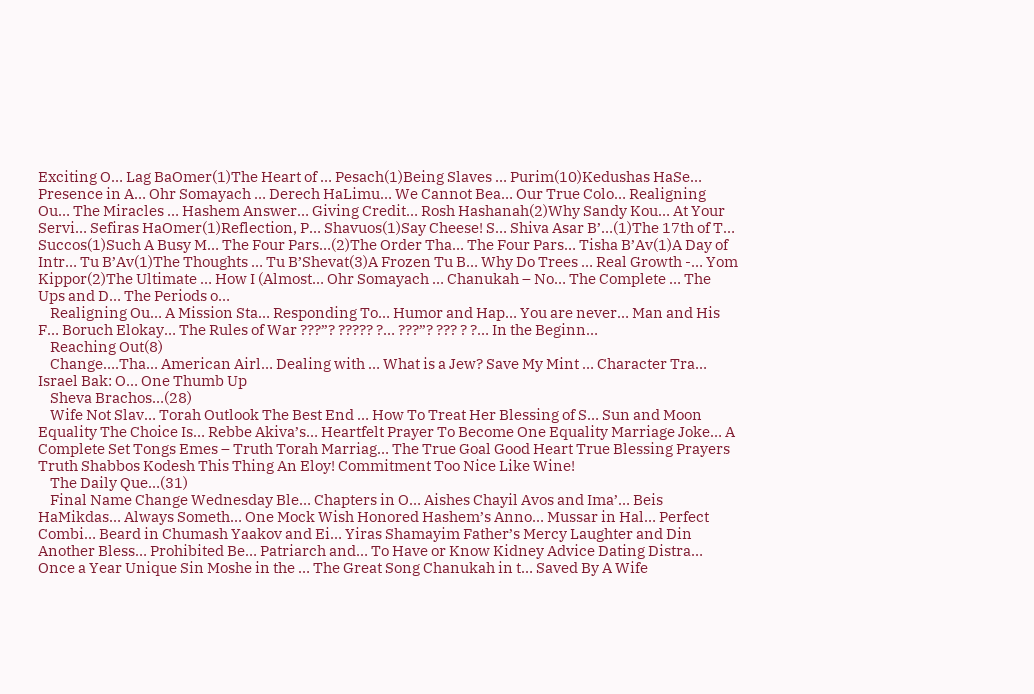Exciting O… Lag BaOmer(1)The Heart of … Pesach(1)Being Slaves … Purim(10)Kedushas HaSe… Presence in A… Ohr Somayach … Derech HaLimu… We Cannot Bea… Our True Colo… Realigning Ou… The Miracles … Hashem Answer… Giving Credit… Rosh Hashanah(2)Why Sandy Kou… At Your Servi… Sefiras HaOmer(1)Reflection, P… Shavuos(1)Say Cheese! S… Shiva Asar B’…(1)The 17th of T… Succos(1)Such A Busy M… The Four Pars…(2)The Order Tha… The Four Pars… Tisha B’Av(1)A Day of Intr… Tu B’Av(1)The Thoughts … Tu B’Shevat(3)A Frozen Tu B… Why Do Trees … Real Growth -… Yom Kippor(2)The Ultimate … How I (Almost… Ohr Somayach … Chanukah – No… The Complete … The Ups and D… The Periods o…
    Realigning Ou… A Mission Sta… Responding To… Humor and Hap… You are never… Man and His F… Boruch Elokay… The Rules of War ???”? ????? ?… ???”? ??? ? ?… In the Beginn…
    Reaching Out(8)
    Change….Tha… American Airl… Dealing with … What is a Jew? Save My Mint … Character Tra… Israel Bak: O… One Thumb Up
    Sheva Brachos…(28)
    Wife Not Slav… Torah Outlook The Best End … How To Treat Her Blessing of S… Sun and Moon Equality The Choice Is… Rebbe Akiva’s… Heartfelt Prayer To Become One Equality Marriage Joke… A Complete Set Tongs Emes – Truth Torah Marriag… The True Goal Good Heart True Blessing Prayers Truth Shabbos Kodesh This Thing An Eloy! Commitment Too Nice Like Wine!
    The Daily Que…(31)
    Final Name Change Wednesday Ble… Chapters in O… Aishes Chayil Avos and Ima’… Beis HaMikdas… Always Someth… One Mock Wish Honored Hashem’s Anno… Mussar in Hal… Perfect Combi… Beard in Chumash Yaakov and Ei… Yiras Shamayim Father’s Mercy Laughter and Din Another Bless… Prohibited Be… Patriarch and… To Have or Know Kidney Advice Dating Distra… Once a Year Unique Sin Moshe in the … The Great Song Chanukah in t… Saved By A Wife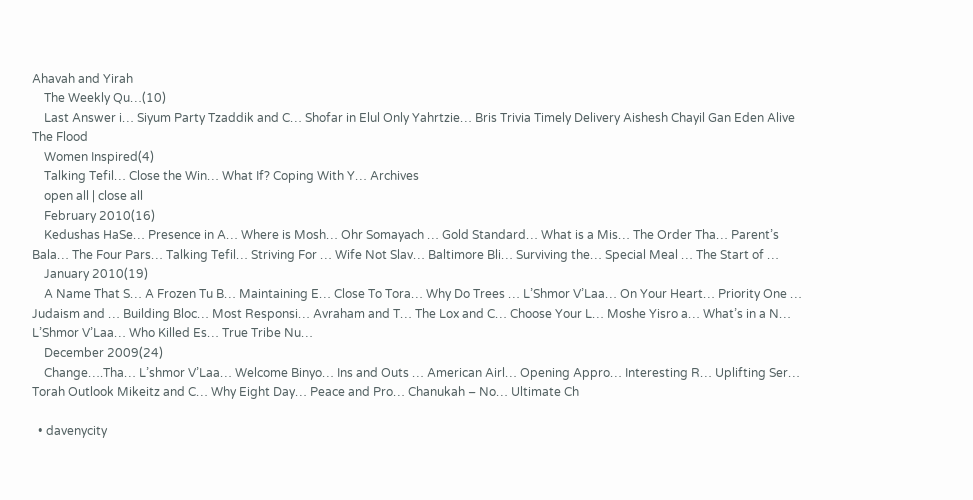Ahavah and Yirah
    The Weekly Qu…(10)
    Last Answer i… Siyum Party Tzaddik and C… Shofar in Elul Only Yahrtzie… Bris Trivia Timely Delivery Aishesh Chayil Gan Eden Alive The Flood
    Women Inspired(4)
    Talking Tefil… Close the Win… What If? Coping With Y… Archives
    open all | close all
    February 2010(16)
    Kedushas HaSe… Presence in A… Where is Mosh… Ohr Somayach … Gold Standard… What is a Mis… The Order Tha… Parent’s Bala… The Four Pars… Talking Tefil… Striving For … Wife Not Slav… Baltimore Bli… Surviving the… Special Meal … The Start of …
    January 2010(19)
    A Name That S… A Frozen Tu B… Maintaining E… Close To Tora… Why Do Trees … L’Shmor V’Laa… On Your Heart… Priority One … Judaism and … Building Bloc… Most Responsi… Avraham and T… The Lox and C… Choose Your L… Moshe Yisro a… What’s in a N… L’Shmor V’Laa… Who Killed Es… True Tribe Nu…
    December 2009(24)
    Change….Tha… L’shmor V’Laa… Welcome Binyo… Ins and Outs … American Airl… Opening Appro… Interesting R… Uplifting Ser… Torah Outlook Mikeitz and C… Why Eight Day… Peace and Pro… Chanukah – No… Ultimate Ch

  • davenycity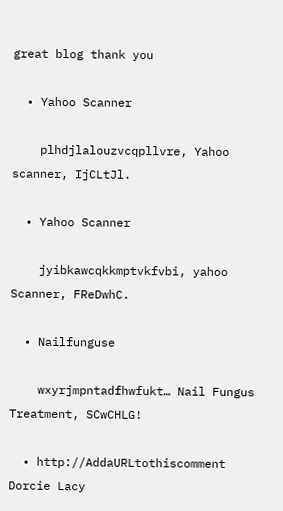great blog thank you

  • Yahoo Scanner

    plhdjlalouzvcqpllvre, Yahoo scanner, IjCLtJl.

  • Yahoo Scanner

    jyibkawcqkkmptvkfvbi, yahoo Scanner, FReDwhC.

  • Nailfunguse

    wxyrjmpntadfhwfukt… Nail Fungus Treatment, SCwCHLG!

  • http://AddaURLtothiscomment Dorcie Lacy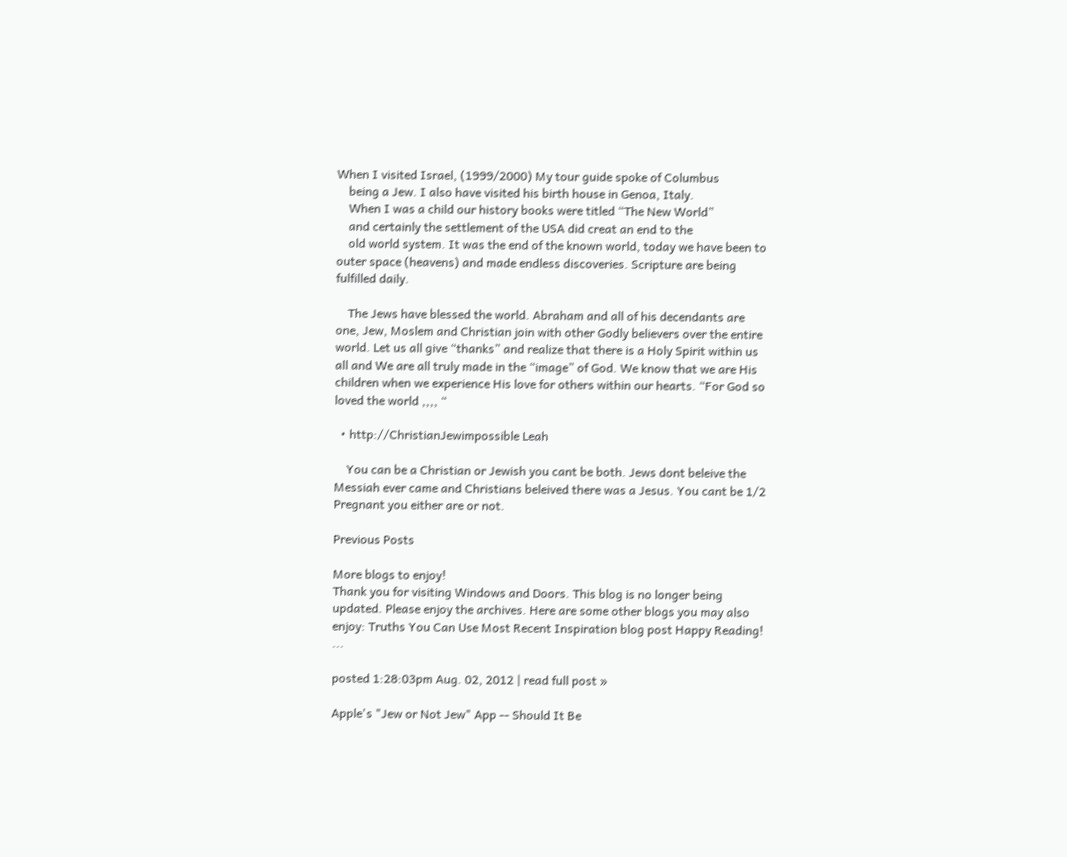When I visited Israel, (1999/2000) My tour guide spoke of Columbus
    being a Jew. I also have visited his birth house in Genoa, Italy.
    When I was a child our history books were titled “The New World”
    and certainly the settlement of the USA did creat an end to the
    old world system. It was the end of the known world, today we have been to outer space (heavens) and made endless discoveries. Scripture are being fulfilled daily.

    The Jews have blessed the world. Abraham and all of his decendants are one, Jew, Moslem and Christian join with other Godly believers over the entire world. Let us all give “thanks” and realize that there is a Holy Spirit within us all and We are all truly made in the “image” of God. We know that we are His children when we experience His love for others within our hearts. “For God so loved the world ,,,, “

  • http://ChristianJewimpossible Leah

    You can be a Christian or Jewish you cant be both. Jews dont beleive the Messiah ever came and Christians beleived there was a Jesus. You cant be 1/2 Pregnant you either are or not.

Previous Posts

More blogs to enjoy!
Thank you for visiting Windows and Doors. This blog is no longer being updated. Please enjoy the archives. Here are some other blogs you may also enjoy: Truths You Can Use Most Recent Inspiration blog post Happy Reading!   ...

posted 1:28:03pm Aug. 02, 2012 | read full post »

Apple's "Jew or Not Jew" App -- Should It Be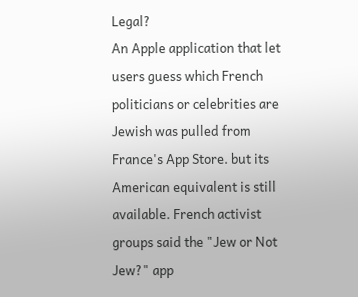Legal?
An Apple application that let users guess which French politicians or celebrities are Jewish was pulled from France's App Store. but its American equivalent is still available. French activist groups said the "Jew or Not Jew?" app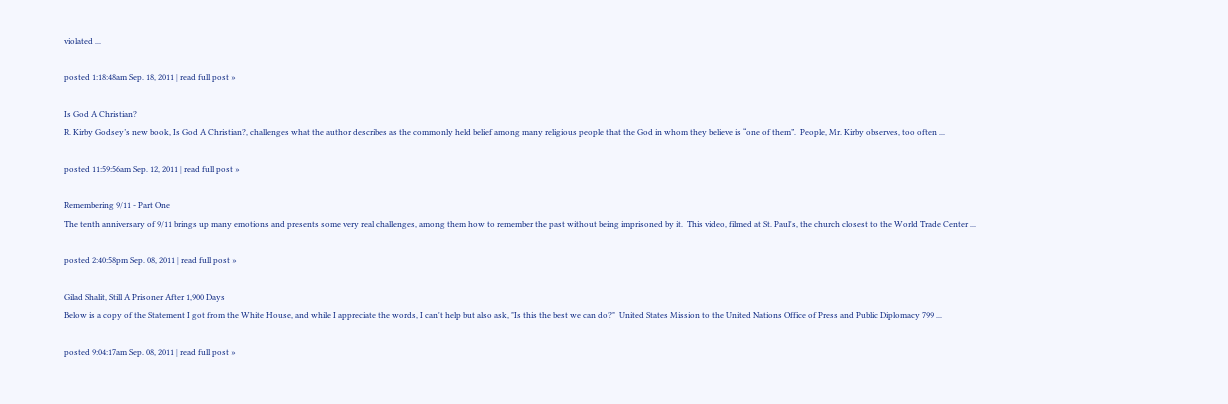violated ...

posted 1:18:48am Sep. 18, 2011 | read full post »

Is God A Christian?
R. Kirby Godsey’s new book, Is God A Christian?, challenges what the author describes as the commonly held belief among many religious people that the God in whom they believe is “one of them”.  People, Mr. Kirby observes, too often ...

posted 11:59:56am Sep. 12, 2011 | read full post »

Remembering 9/11 - Part One
The tenth anniversary of 9/11 brings up many emotions and presents some very real challenges, among them how to remember the past without being imprisoned by it.  This video, filmed at St. Paul's, the church closest to the World Trade Center ...

posted 2:40:58pm Sep. 08, 2011 | read full post »

Gilad Shalit, Still A Prisoner After 1,900 Days
Below is a copy of the Statement I got from the White House, and while I appreciate the words, I can't help but also ask, "Is this the best we can do?"  United States Mission to the United Nations Office of Press and Public Diplomacy 799 ...

posted 9:04:17am Sep. 08, 2011 | read full post »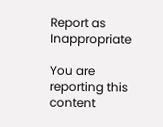Report as Inappropriate

You are reporting this content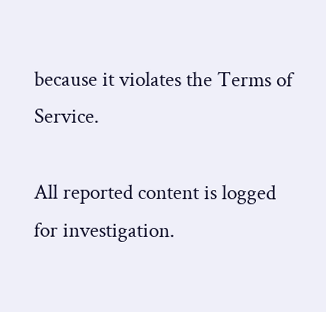because it violates the Terms of Service.

All reported content is logged for investigation.